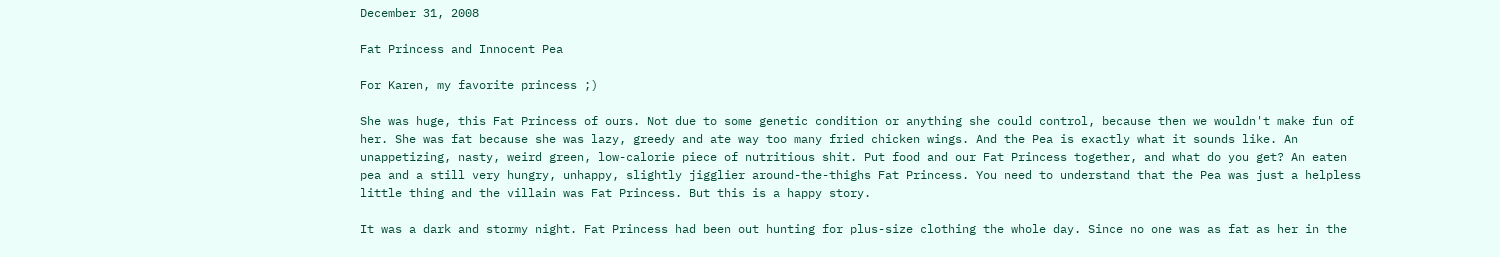December 31, 2008

Fat Princess and Innocent Pea

For Karen, my favorite princess ;)

She was huge, this Fat Princess of ours. Not due to some genetic condition or anything she could control, because then we wouldn't make fun of her. She was fat because she was lazy, greedy and ate way too many fried chicken wings. And the Pea is exactly what it sounds like. An unappetizing, nasty, weird green, low-calorie piece of nutritious shit. Put food and our Fat Princess together, and what do you get? An eaten pea and a still very hungry, unhappy, slightly jigglier around-the-thighs Fat Princess. You need to understand that the Pea was just a helpless little thing and the villain was Fat Princess. But this is a happy story.

It was a dark and stormy night. Fat Princess had been out hunting for plus-size clothing the whole day. Since no one was as fat as her in the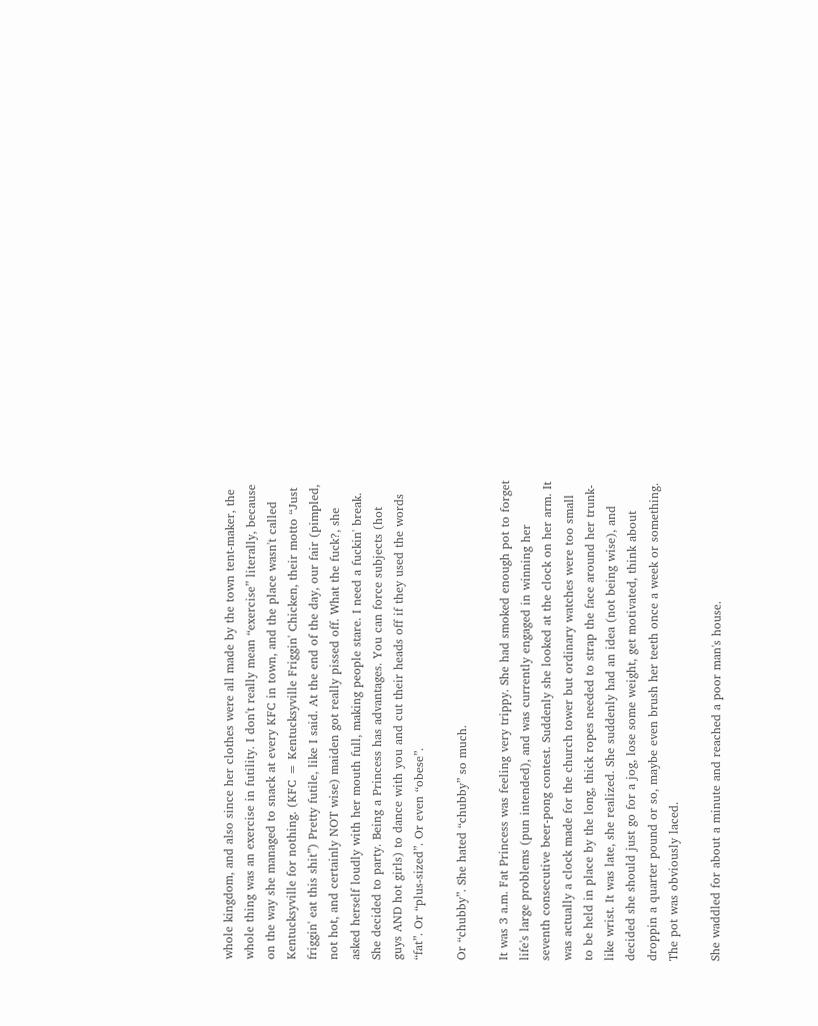whole kingdom, and also since her clothes were all made by the town tent-maker, the whole thing was an exercise in futility. I don't really mean “exercise” literally, because on the way she managed to snack at every KFC in town, and the place wasn't called Kentucksyville for nothing. (KFC = Kentucksyville Friggin' Chicken, their motto “Just friggin' eat this shit”) Pretty futile, like I said. At the end of the day, our fair (pimpled, not hot, and certainly NOT wise) maiden got really pissed off. What the fuck?, she asked herself loudly with her mouth full, making people stare. I need a fuckin' break. She decided to party. Being a Princess has advantages. You can force subjects (hot guys AND hot girls) to dance with you and cut their heads off if they used the words “fat”. Or “plus-sized”. Or even “obese”.

Or “chubby”. She hated “chubby” so much.

It was 3 a.m. Fat Princess was feeling very trippy. She had smoked enough pot to forget life's large problems (pun intended), and was currently engaged in winning her seventh consecutive beer-pong contest. Suddenly she looked at the clock on her arm. It was actually a clock made for the church tower but ordinary watches were too small to be held in place by the long, thick ropes needed to strap the face around her trunk-like wrist. It was late, she realized. She suddenly had an idea (not being wise), and decided she should just go for a jog, lose some weight, get motivated, think about droppin a quarter pound or so, maybe even brush her teeth once a week or something. The pot was obviously laced.

She waddled for about a minute and reached a poor man's house.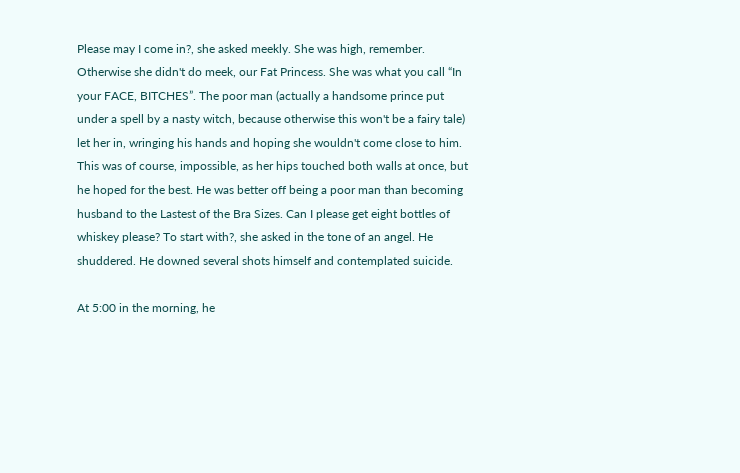Please may I come in?, she asked meekly. She was high, remember. Otherwise she didn't do meek, our Fat Princess. She was what you call “In your FACE, BITCHES”. The poor man (actually a handsome prince put under a spell by a nasty witch, because otherwise this won't be a fairy tale) let her in, wringing his hands and hoping she wouldn't come close to him. This was of course, impossible, as her hips touched both walls at once, but he hoped for the best. He was better off being a poor man than becoming husband to the Lastest of the Bra Sizes. Can I please get eight bottles of whiskey please? To start with?, she asked in the tone of an angel. He shuddered. He downed several shots himself and contemplated suicide.

At 5:00 in the morning, he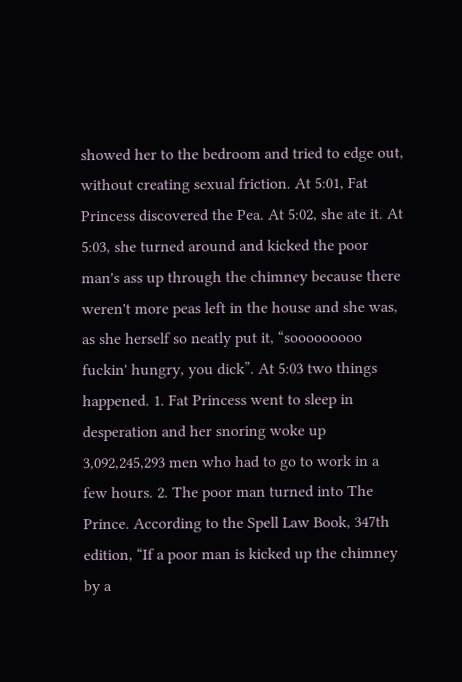showed her to the bedroom and tried to edge out, without creating sexual friction. At 5:01, Fat Princess discovered the Pea. At 5:02, she ate it. At 5:03, she turned around and kicked the poor man's ass up through the chimney because there weren't more peas left in the house and she was, as she herself so neatly put it, “sooooooooo fuckin' hungry, you dick”. At 5:03 two things happened. 1. Fat Princess went to sleep in desperation and her snoring woke up 3,092,245,293 men who had to go to work in a few hours. 2. The poor man turned into The Prince. According to the Spell Law Book, 347th edition, “If a poor man is kicked up the chimney by a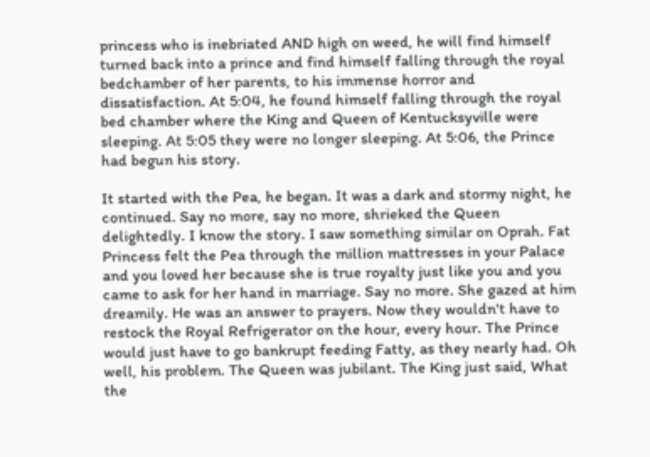princess who is inebriated AND high on weed, he will find himself turned back into a prince and find himself falling through the royal bedchamber of her parents, to his immense horror and dissatisfaction. At 5:04, he found himself falling through the royal bed chamber where the King and Queen of Kentucksyville were sleeping. At 5:05 they were no longer sleeping. At 5:06, the Prince had begun his story.

It started with the Pea, he began. It was a dark and stormy night, he continued. Say no more, say no more, shrieked the Queen delightedly. I know the story. I saw something similar on Oprah. Fat Princess felt the Pea through the million mattresses in your Palace and you loved her because she is true royalty just like you and you came to ask for her hand in marriage. Say no more. She gazed at him dreamily. He was an answer to prayers. Now they wouldn't have to restock the Royal Refrigerator on the hour, every hour. The Prince would just have to go bankrupt feeding Fatty, as they nearly had. Oh well, his problem. The Queen was jubilant. The King just said, What the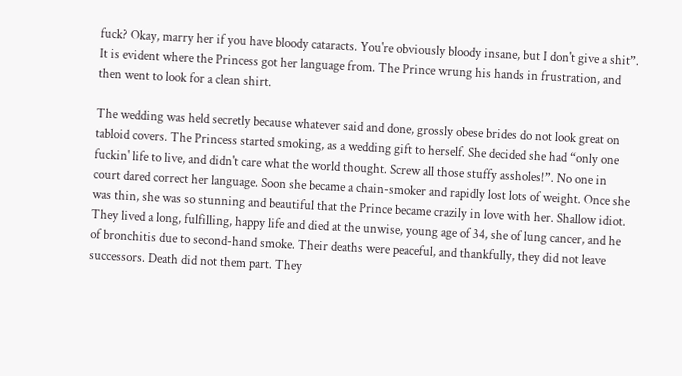fuck? Okay, marry her if you have bloody cataracts. You're obviously bloody insane, but I don't give a shit”. It is evident where the Princess got her language from. The Prince wrung his hands in frustration, and then went to look for a clean shirt.

The wedding was held secretly because whatever said and done, grossly obese brides do not look great on tabloid covers. The Princess started smoking, as a wedding gift to herself. She decided she had “only one fuckin' life to live, and didn't care what the world thought. Screw all those stuffy assholes!”. No one in court dared correct her language. Soon she became a chain-smoker and rapidly lost lots of weight. Once she was thin, she was so stunning and beautiful that the Prince became crazily in love with her. Shallow idiot. They lived a long, fulfilling, happy life and died at the unwise, young age of 34, she of lung cancer, and he of bronchitis due to second-hand smoke. Their deaths were peaceful, and thankfully, they did not leave successors. Death did not them part. They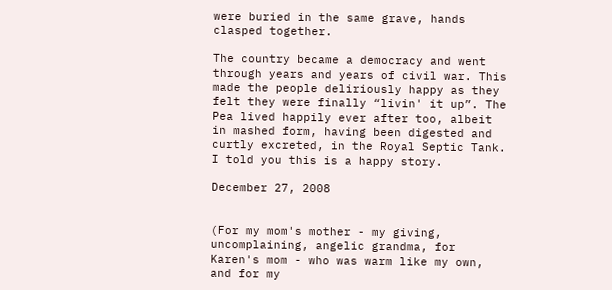were buried in the same grave, hands clasped together.

The country became a democracy and went through years and years of civil war. This made the people deliriously happy as they felt they were finally “livin' it up”. The Pea lived happily ever after too, albeit in mashed form, having been digested and curtly excreted, in the Royal Septic Tank. I told you this is a happy story.

December 27, 2008


(For my mom's mother - my giving, uncomplaining, angelic grandma, for Karen's mom - who was warm like my own, and for my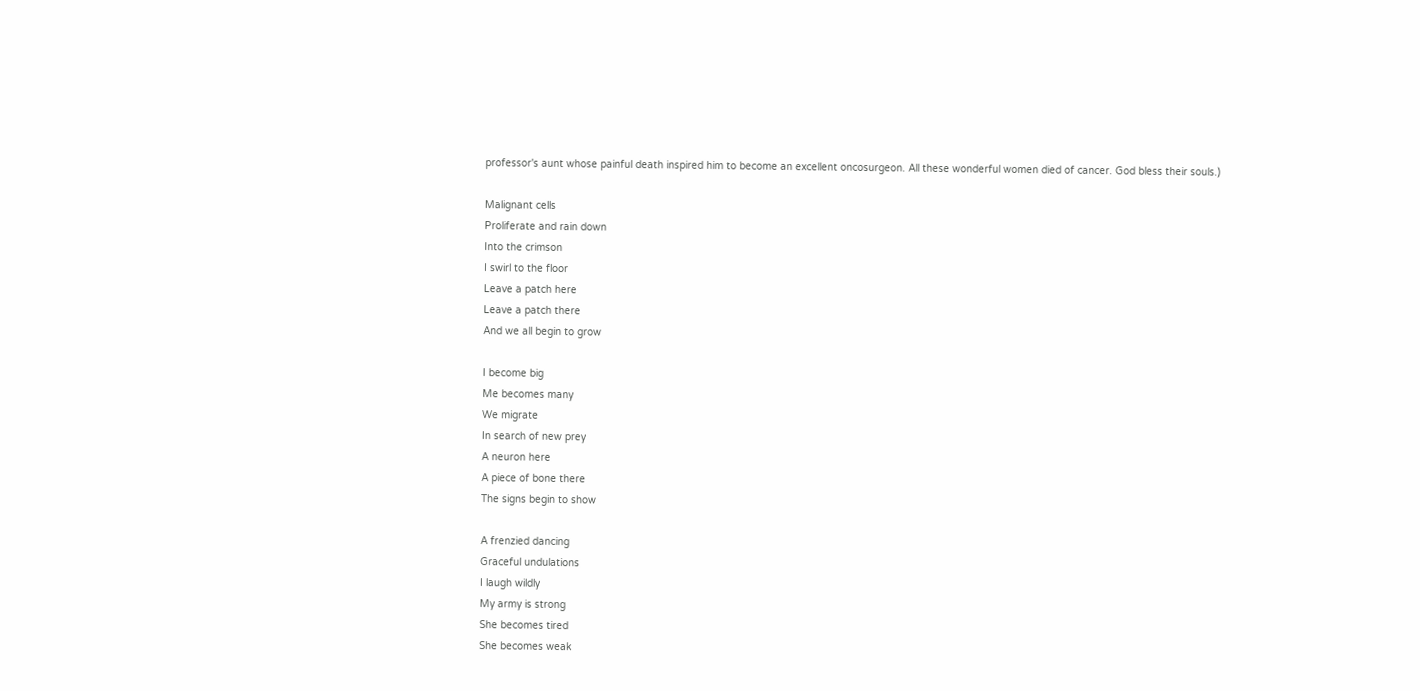professor's aunt whose painful death inspired him to become an excellent oncosurgeon. All these wonderful women died of cancer. God bless their souls.)

Malignant cells
Proliferate and rain down
Into the crimson
I swirl to the floor
Leave a patch here
Leave a patch there
And we all begin to grow

I become big
Me becomes many
We migrate
In search of new prey
A neuron here
A piece of bone there
The signs begin to show

A frenzied dancing
Graceful undulations
I laugh wildly
My army is strong
She becomes tired
She becomes weak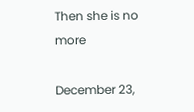Then she is no more

December 23,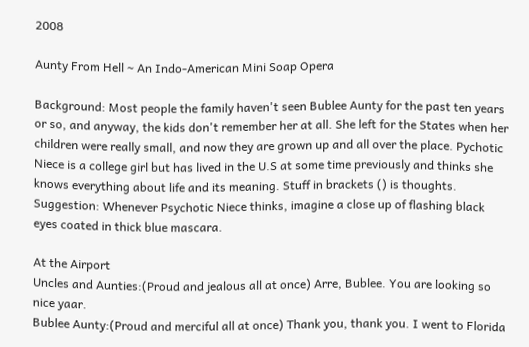2008

Aunty From Hell ∼ An Indo-American Mini Soap Opera

Background: Most people the family haven't seen Bublee Aunty for the past ten years or so, and anyway, the kids don't remember her at all. She left for the States when her children were really small, and now they are grown up and all over the place. Pychotic Niece is a college girl but has lived in the U.S at some time previously and thinks she knows everything about life and its meaning. Stuff in brackets () is thoughts.
Suggestion: Whenever Psychotic Niece thinks, imagine a close up of flashing black eyes coated in thick blue mascara.

At the Airport
Uncles and Aunties:(Proud and jealous all at once) Arre, Bublee. You are looking so nice yaar.
Bublee Aunty:(Proud and merciful all at once) Thank you, thank you. I went to Florida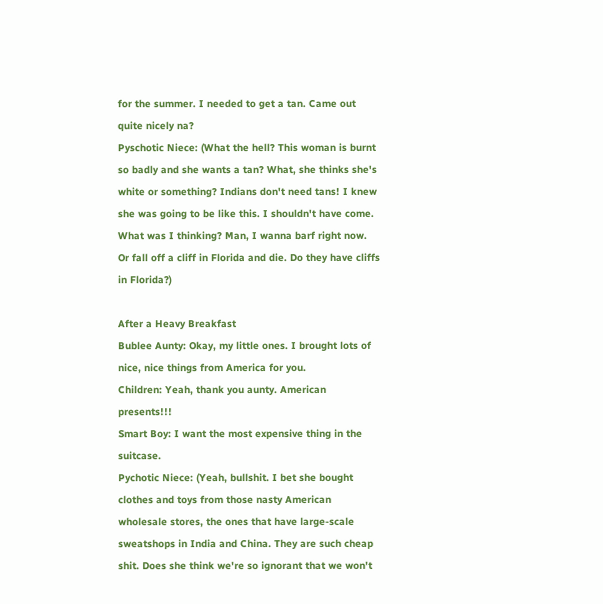for the summer. I needed to get a tan. Came out quite nicely na?
Pyschotic Niece: (What the hell? This woman is burnt so badly and she wants a tan? What, she thinks she's white or something? Indians don't need tans! I knew she was going to be like this. I shouldn't have come. What was I thinking? Man, I wanna barf right now. Or fall off a cliff in Florida and die. Do they have cliffs in Florida?)

After a Heavy Breakfast
Bublee Aunty: Okay, my little ones. I brought lots of nice, nice things from America for you.
Children: Yeah, thank you aunty. American presents!!!
Smart Boy: I want the most expensive thing in the suitcase.
Pychotic Niece: (Yeah, bullshit. I bet she bought clothes and toys from those nasty American wholesale stores, the ones that have large-scale sweatshops in India and China. They are such cheap shit. Does she think we're so ignorant that we won't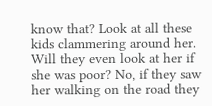know that? Look at all these kids clammering around her. Will they even look at her if she was poor? No, if they saw her walking on the road they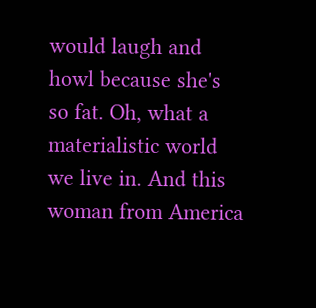would laugh and howl because she's so fat. Oh, what a materialistic world we live in. And this woman from America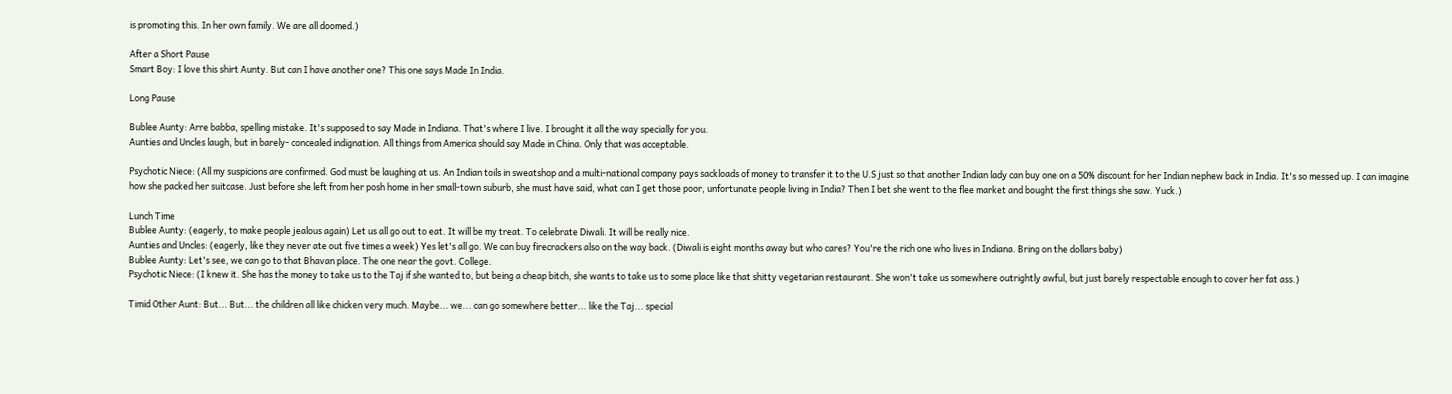is promoting this. In her own family. We are all doomed.)

After a Short Pause
Smart Boy: I love this shirt Aunty. But can I have another one? This one says Made In India.

Long Pause

Bublee Aunty: Arre babba, spelling mistake. It's supposed to say Made in Indiana. That's where I live. I brought it all the way specially for you.
Aunties and Uncles laugh, but in barely- concealed indignation. All things from America should say Made in China. Only that was acceptable.

Psychotic Niece: (All my suspicions are confirmed. God must be laughing at us. An Indian toils in sweatshop and a multi-national company pays sackloads of money to transfer it to the U.S just so that another Indian lady can buy one on a 50% discount for her Indian nephew back in India. It's so messed up. I can imagine how she packed her suitcase. Just before she left from her posh home in her small-town suburb, she must have said, what can I get those poor, unfortunate people living in India? Then I bet she went to the flee market and bought the first things she saw. Yuck.)

Lunch Time
Bublee Aunty: (eagerly, to make people jealous again) Let us all go out to eat. It will be my treat. To celebrate Diwali. It will be really nice.
Aunties and Uncles: (eagerly, like they never ate out five times a week) Yes let's all go. We can buy firecrackers also on the way back. (Diwali is eight months away but who cares? You're the rich one who lives in Indiana. Bring on the dollars baby)
Bublee Aunty: Let's see, we can go to that Bhavan place. The one near the govt. College.
Psychotic Niece: (I knew it. She has the money to take us to the Taj if she wanted to, but being a cheap bitch, she wants to take us to some place like that shitty vegetarian restaurant. She won't take us somewhere outrightly awful, but just barely respectable enough to cover her fat ass.)

Timid Other Aunt: But... But... the children all like chicken very much. Maybe... we... can go somewhere better... like the Taj... special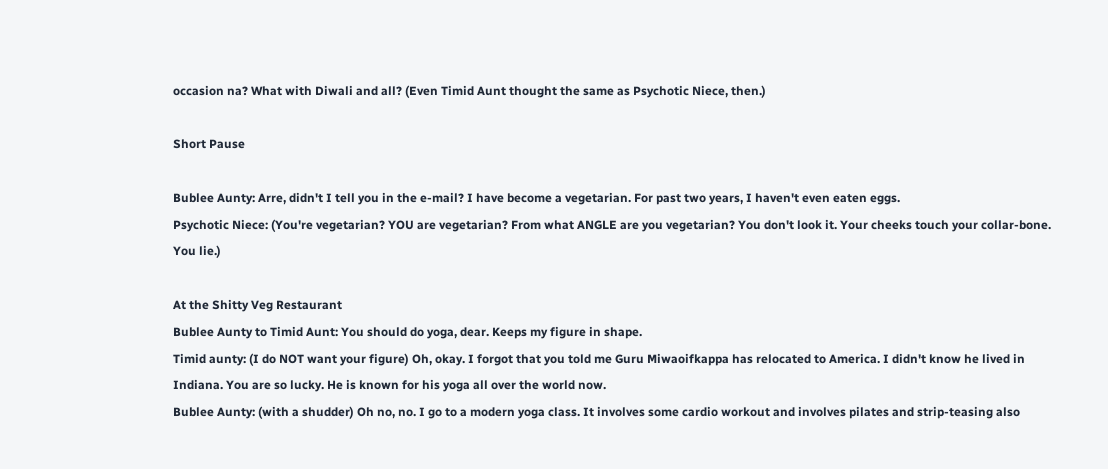occasion na? What with Diwali and all? (Even Timid Aunt thought the same as Psychotic Niece, then.)

Short Pause

Bublee Aunty: Arre, didn't I tell you in the e-mail? I have become a vegetarian. For past two years, I haven't even eaten eggs.
Psychotic Niece: (You're vegetarian? YOU are vegetarian? From what ANGLE are you vegetarian? You don't look it. Your cheeks touch your collar-bone. You lie.)

At the Shitty Veg Restaurant
Bublee Aunty to Timid Aunt: You should do yoga, dear. Keeps my figure in shape.
Timid aunty: (I do NOT want your figure) Oh, okay. I forgot that you told me Guru Miwaoifkappa has relocated to America. I didn't know he lived in Indiana. You are so lucky. He is known for his yoga all over the world now.
Bublee Aunty: (with a shudder) Oh no, no. I go to a modern yoga class. It involves some cardio workout and involves pilates and strip-teasing also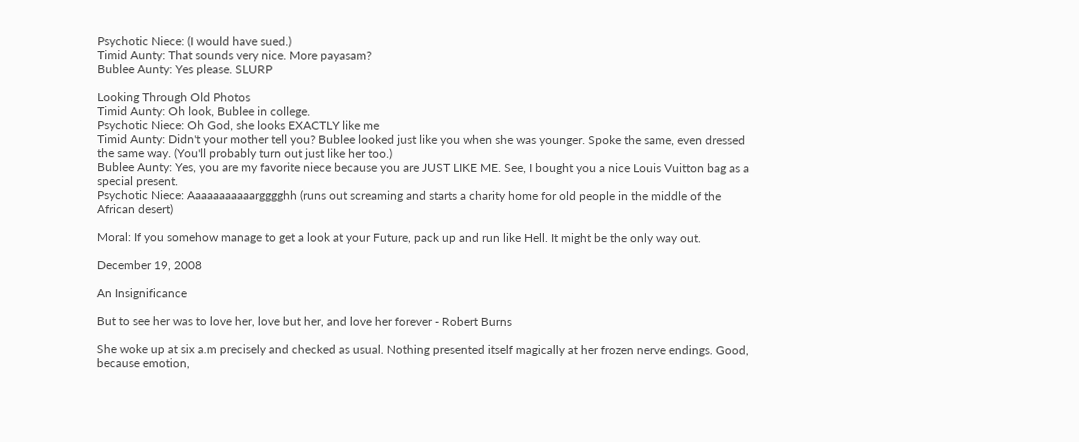Psychotic Niece: (I would have sued.)
Timid Aunty: That sounds very nice. More payasam?
Bublee Aunty: Yes please. SLURP

Looking Through Old Photos
Timid Aunty: Oh look, Bublee in college.
Psychotic Niece: Oh God, she looks EXACTLY like me
Timid Aunty: Didn't your mother tell you? Bublee looked just like you when she was younger. Spoke the same, even dressed the same way. (You'll probably turn out just like her too.)
Bublee Aunty: Yes, you are my favorite niece because you are JUST LIKE ME. See, I bought you a nice Louis Vuitton bag as a special present.
Psychotic Niece: Aaaaaaaaaaargggghh (runs out screaming and starts a charity home for old people in the middle of the African desert)

Moral: If you somehow manage to get a look at your Future, pack up and run like Hell. It might be the only way out.

December 19, 2008

An Insignificance

But to see her was to love her, love but her, and love her forever - Robert Burns

She woke up at six a.m precisely and checked as usual. Nothing presented itself magically at her frozen nerve endings. Good, because emotion,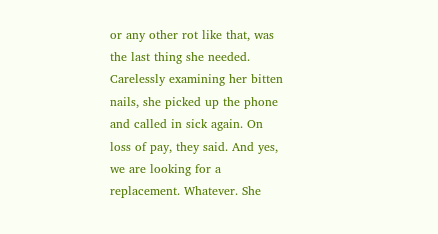or any other rot like that, was the last thing she needed. Carelessly examining her bitten nails, she picked up the phone and called in sick again. On loss of pay, they said. And yes, we are looking for a replacement. Whatever. She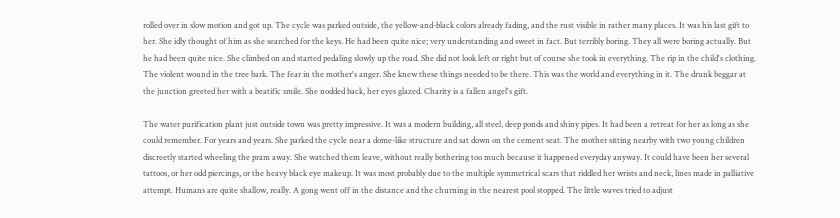rolled over in slow motion and got up. The cycle was parked outside, the yellow-and-black colors already fading, and the rust visible in rather many places. It was his last gift to her. She idly thought of him as she searched for the keys. He had been quite nice; very understanding and sweet in fact. But terribly boring. They all were boring actually. But he had been quite nice. She climbed on and started pedaling slowly up the road. She did not look left or right but of course she took in everything. The rip in the child's clothing. The violent wound in the tree bark. The fear in the mother's anger. She knew these things needed to be there. This was the world and everything in it. The drunk beggar at the junction greeted her with a beatific smile. She nodded back, her eyes glazed. Charity is a fallen angel's gift.

The water purification plant just outside town was pretty impressive. It was a modern building, all steel, deep ponds and shiny pipes. It had been a retreat for her as long as she could remember. For years and years. She parked the cycle near a dome-like structure and sat down on the cement seat. The mother sitting nearby with two young children discreetly started wheeling the pram away. She watched them leave, without really bothering too much because it happened everyday anyway. It could have been her several tattoos, or her odd piercings, or the heavy black eye makeup. It was most probably due to the multiple symmetrical scars that riddled her wrists and neck, lines made in palliative attempt. Humans are quite shallow, really. A gong went off in the distance and the churning in the nearest pool stopped. The little waves tried to adjust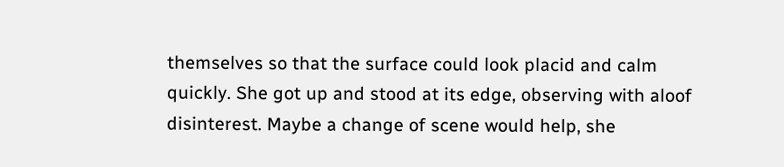themselves so that the surface could look placid and calm quickly. She got up and stood at its edge, observing with aloof disinterest. Maybe a change of scene would help, she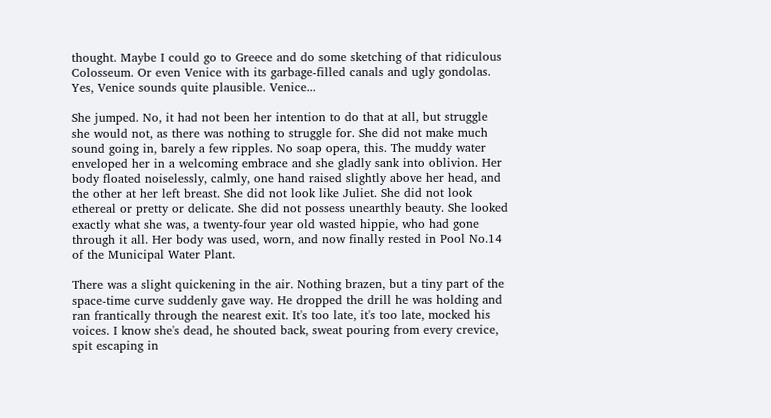thought. Maybe I could go to Greece and do some sketching of that ridiculous Colosseum. Or even Venice with its garbage-filled canals and ugly gondolas. Yes, Venice sounds quite plausible. Venice...

She jumped. No, it had not been her intention to do that at all, but struggle she would not, as there was nothing to struggle for. She did not make much sound going in, barely a few ripples. No soap opera, this. The muddy water enveloped her in a welcoming embrace and she gladly sank into oblivion. Her body floated noiselessly, calmly, one hand raised slightly above her head, and the other at her left breast. She did not look like Juliet. She did not look ethereal or pretty or delicate. She did not possess unearthly beauty. She looked exactly what she was, a twenty-four year old wasted hippie, who had gone through it all. Her body was used, worn, and now finally rested in Pool No.14 of the Municipal Water Plant.

There was a slight quickening in the air. Nothing brazen, but a tiny part of the space-time curve suddenly gave way. He dropped the drill he was holding and ran frantically through the nearest exit. It's too late, it's too late, mocked his voices. I know she's dead, he shouted back, sweat pouring from every crevice, spit escaping in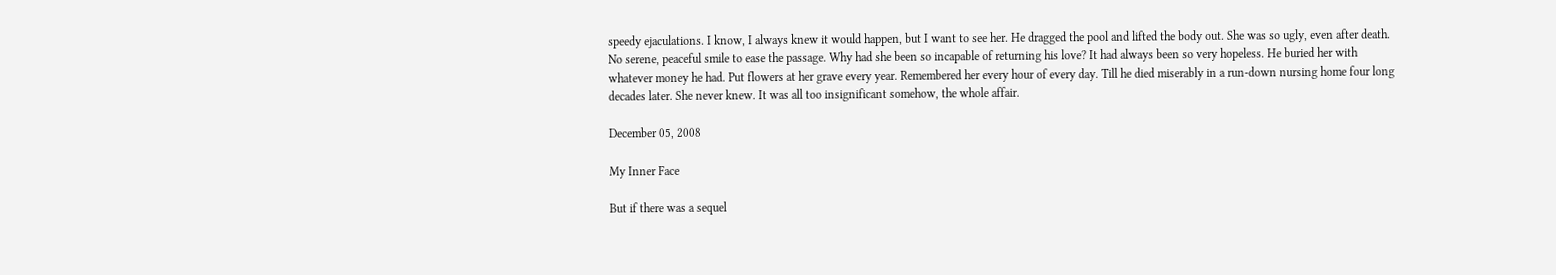speedy ejaculations. I know, I always knew it would happen, but I want to see her. He dragged the pool and lifted the body out. She was so ugly, even after death. No serene, peaceful smile to ease the passage. Why had she been so incapable of returning his love? It had always been so very hopeless. He buried her with whatever money he had. Put flowers at her grave every year. Remembered her every hour of every day. Till he died miserably in a run-down nursing home four long decades later. She never knew. It was all too insignificant somehow, the whole affair.

December 05, 2008

My Inner Face

But if there was a sequel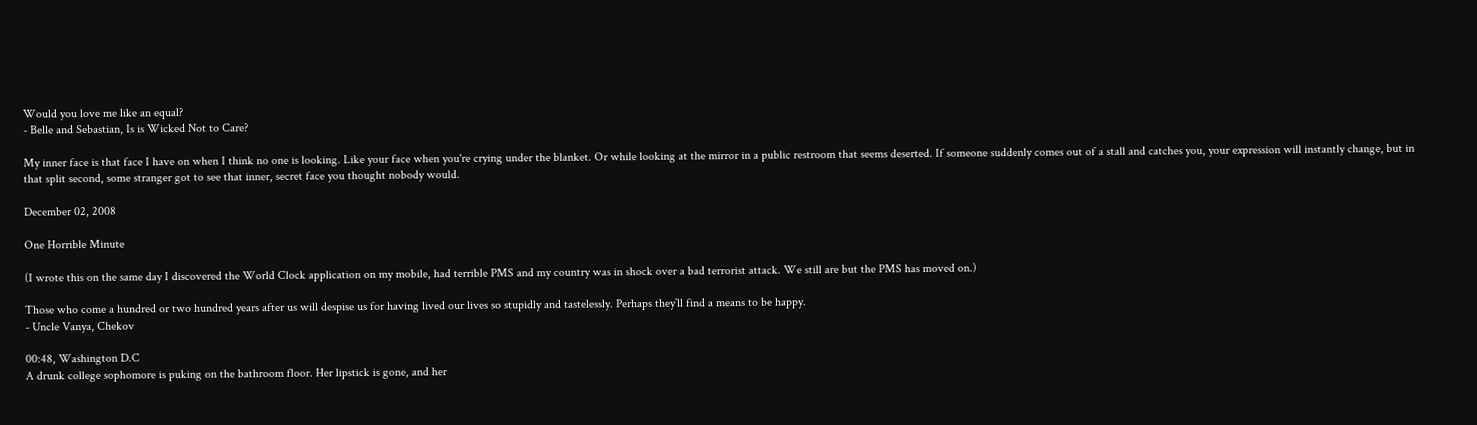Would you love me like an equal?
- Belle and Sebastian, Is is Wicked Not to Care?

My inner face is that face I have on when I think no one is looking. Like your face when you're crying under the blanket. Or while looking at the mirror in a public restroom that seems deserted. If someone suddenly comes out of a stall and catches you, your expression will instantly change, but in that split second, some stranger got to see that inner, secret face you thought nobody would.

December 02, 2008

One Horrible Minute

(I wrote this on the same day I discovered the World Clock application on my mobile, had terrible PMS and my country was in shock over a bad terrorist attack. We still are but the PMS has moved on.)

Those who come a hundred or two hundred years after us will despise us for having lived our lives so stupidly and tastelessly. Perhaps they’ll find a means to be happy.
- Uncle Vanya, Chekov

00:48, Washington D.C
A drunk college sophomore is puking on the bathroom floor. Her lipstick is gone, and her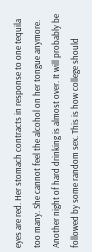eyes are red. Her stomach contracts in response to one tequila too many. She cannot feel the alcohol on her tongue anymore. Another night of hard drinking is almost over. It will probably be followed by some random sex. This is how college should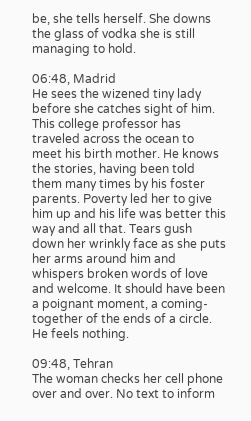be, she tells herself. She downs the glass of vodka she is still managing to hold.

06:48, Madrid
He sees the wizened tiny lady before she catches sight of him. This college professor has traveled across the ocean to meet his birth mother. He knows the stories, having been told them many times by his foster parents. Poverty led her to give him up and his life was better this way and all that. Tears gush down her wrinkly face as she puts her arms around him and whispers broken words of love and welcome. It should have been a poignant moment, a coming-together of the ends of a circle. He feels nothing.

09:48, Tehran
The woman checks her cell phone over and over. No text to inform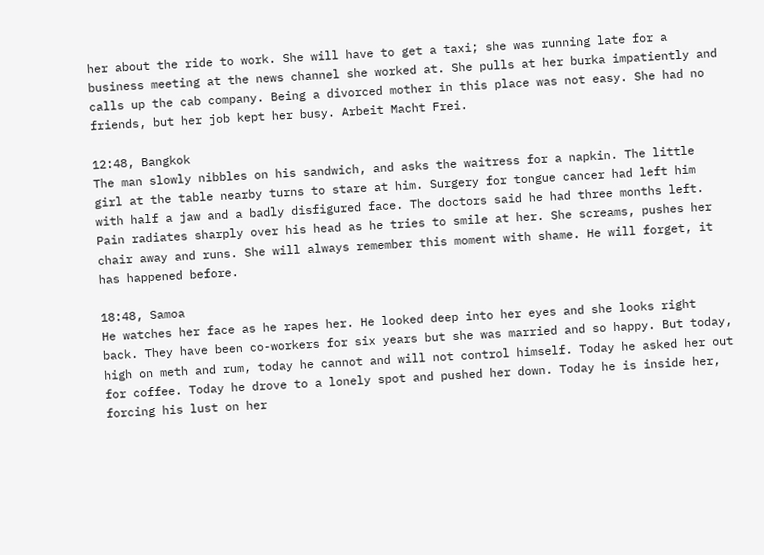her about the ride to work. She will have to get a taxi; she was running late for a business meeting at the news channel she worked at. She pulls at her burka impatiently and calls up the cab company. Being a divorced mother in this place was not easy. She had no friends, but her job kept her busy. Arbeit Macht Frei.

12:48, Bangkok
The man slowly nibbles on his sandwich, and asks the waitress for a napkin. The little girl at the table nearby turns to stare at him. Surgery for tongue cancer had left him with half a jaw and a badly disfigured face. The doctors said he had three months left. Pain radiates sharply over his head as he tries to smile at her. She screams, pushes her chair away and runs. She will always remember this moment with shame. He will forget, it has happened before.

18:48, Samoa
He watches her face as he rapes her. He looked deep into her eyes and she looks right back. They have been co-workers for six years but she was married and so happy. But today, high on meth and rum, today he cannot and will not control himself. Today he asked her out for coffee. Today he drove to a lonely spot and pushed her down. Today he is inside her, forcing his lust on her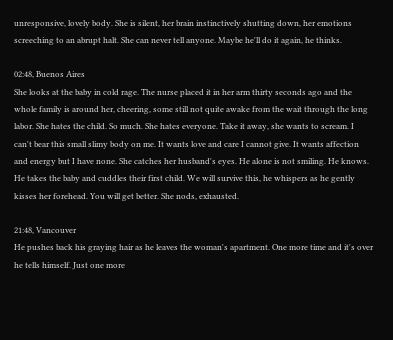unresponsive, lovely body. She is silent, her brain instinctively shutting down, her emotions screeching to an abrupt halt. She can never tell anyone. Maybe he'll do it again, he thinks.

02:48, Buenos Aires
She looks at the baby in cold rage. The nurse placed it in her arm thirty seconds ago and the whole family is around her, cheering, some still not quite awake from the wait through the long labor. She hates the child. So much. She hates everyone. Take it away, she wants to scream. I can't bear this small slimy body on me. It wants love and care I cannot give. It wants affection and energy but I have none. She catches her husband's eyes. He alone is not smiling. He knows. He takes the baby and cuddles their first child. We will survive this, he whispers as he gently kisses her forehead. You will get better. She nods, exhausted.

21:48, Vancouver
He pushes back his graying hair as he leaves the woman's apartment. One more time and it's over he tells himself. Just one more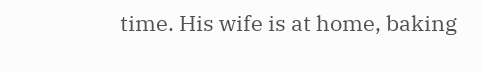time. His wife is at home, baking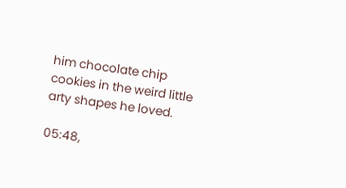him chocolate chip cookies in the weird little arty shapes he loved.

05:48,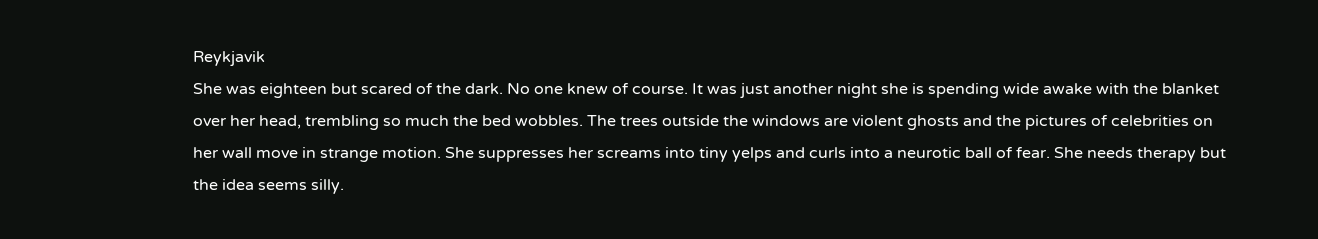Reykjavik
She was eighteen but scared of the dark. No one knew of course. It was just another night she is spending wide awake with the blanket over her head, trembling so much the bed wobbles. The trees outside the windows are violent ghosts and the pictures of celebrities on her wall move in strange motion. She suppresses her screams into tiny yelps and curls into a neurotic ball of fear. She needs therapy but the idea seems silly.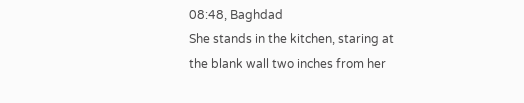08:48, Baghdad
She stands in the kitchen, staring at the blank wall two inches from her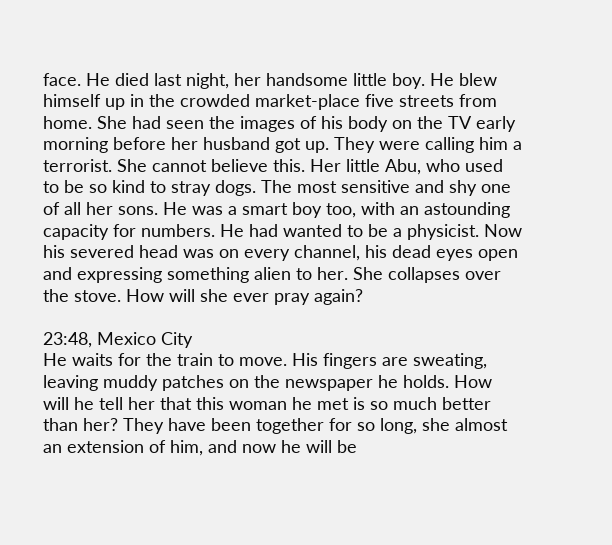face. He died last night, her handsome little boy. He blew himself up in the crowded market-place five streets from home. She had seen the images of his body on the TV early morning before her husband got up. They were calling him a terrorist. She cannot believe this. Her little Abu, who used to be so kind to stray dogs. The most sensitive and shy one of all her sons. He was a smart boy too, with an astounding capacity for numbers. He had wanted to be a physicist. Now his severed head was on every channel, his dead eyes open and expressing something alien to her. She collapses over the stove. How will she ever pray again?

23:48, Mexico City
He waits for the train to move. His fingers are sweating, leaving muddy patches on the newspaper he holds. How will he tell her that this woman he met is so much better than her? They have been together for so long, she almost an extension of him, and now he will be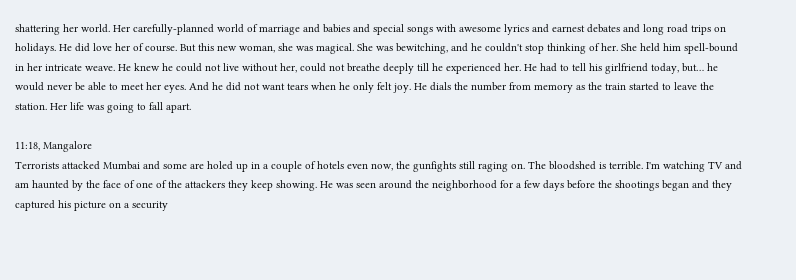shattering her world. Her carefully-planned world of marriage and babies and special songs with awesome lyrics and earnest debates and long road trips on holidays. He did love her of course. But this new woman, she was magical. She was bewitching, and he couldn't stop thinking of her. She held him spell-bound in her intricate weave. He knew he could not live without her, could not breathe deeply till he experienced her. He had to tell his girlfriend today, but… he would never be able to meet her eyes. And he did not want tears when he only felt joy. He dials the number from memory as the train started to leave the station. Her life was going to fall apart.

11:18, Mangalore
Terrorists attacked Mumbai and some are holed up in a couple of hotels even now, the gunfights still raging on. The bloodshed is terrible. I'm watching TV and am haunted by the face of one of the attackers they keep showing. He was seen around the neighborhood for a few days before the shootings began and they captured his picture on a security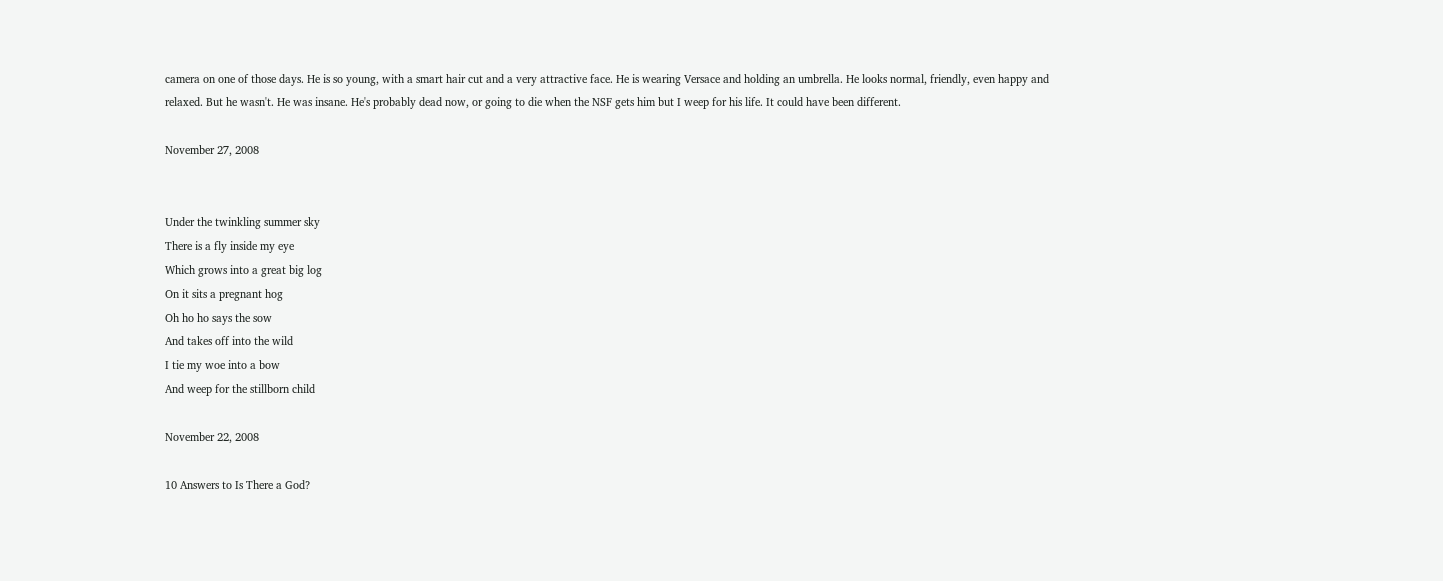camera on one of those days. He is so young, with a smart hair cut and a very attractive face. He is wearing Versace and holding an umbrella. He looks normal, friendly, even happy and relaxed. But he wasn't. He was insane. He's probably dead now, or going to die when the NSF gets him but I weep for his life. It could have been different.

November 27, 2008


Under the twinkling summer sky
There is a fly inside my eye
Which grows into a great big log
On it sits a pregnant hog
Oh ho ho says the sow
And takes off into the wild
I tie my woe into a bow
And weep for the stillborn child

November 22, 2008

10 Answers to Is There a God?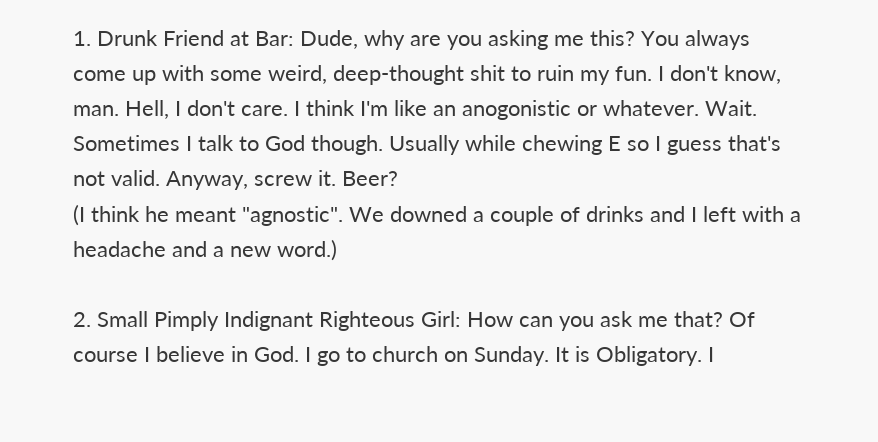1. Drunk Friend at Bar: Dude, why are you asking me this? You always come up with some weird, deep-thought shit to ruin my fun. I don't know, man. Hell, I don't care. I think I'm like an anogonistic or whatever. Wait. Sometimes I talk to God though. Usually while chewing E so I guess that's not valid. Anyway, screw it. Beer?
(I think he meant "agnostic". We downed a couple of drinks and I left with a headache and a new word.)

2. Small Pimply Indignant Righteous Girl: How can you ask me that? Of course I believe in God. I go to church on Sunday. It is Obligatory. I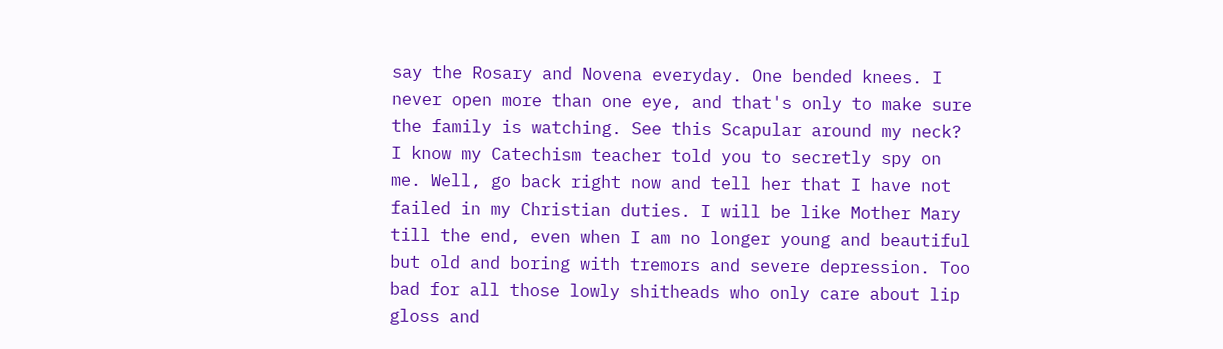say the Rosary and Novena everyday. One bended knees. I never open more than one eye, and that's only to make sure the family is watching. See this Scapular around my neck? I know my Catechism teacher told you to secretly spy on me. Well, go back right now and tell her that I have not failed in my Christian duties. I will be like Mother Mary till the end, even when I am no longer young and beautiful but old and boring with tremors and severe depression. Too bad for all those lowly shitheads who only care about lip gloss and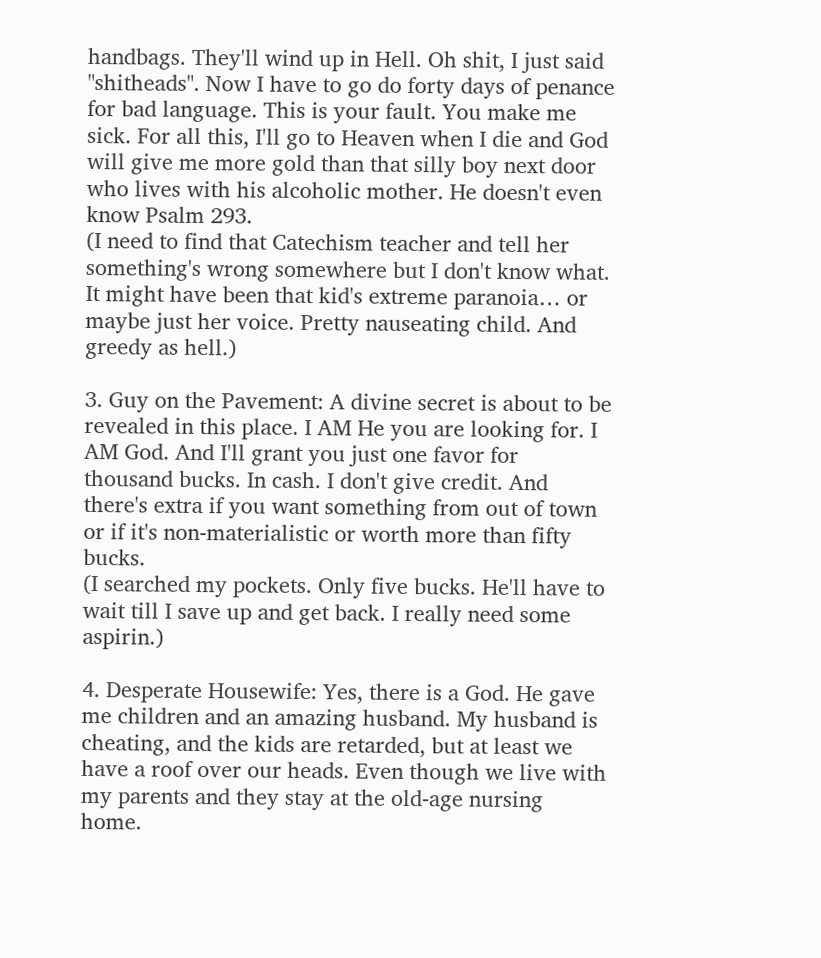handbags. They'll wind up in Hell. Oh shit, I just said "shitheads". Now I have to go do forty days of penance for bad language. This is your fault. You make me sick. For all this, I'll go to Heaven when I die and God will give me more gold than that silly boy next door who lives with his alcoholic mother. He doesn't even know Psalm 293.
(I need to find that Catechism teacher and tell her something's wrong somewhere but I don't know what. It might have been that kid's extreme paranoia… or maybe just her voice. Pretty nauseating child. And greedy as hell.)

3. Guy on the Pavement: A divine secret is about to be revealed in this place. I AM He you are looking for. I AM God. And I'll grant you just one favor for thousand bucks. In cash. I don't give credit. And there's extra if you want something from out of town or if it's non-materialistic or worth more than fifty bucks.
(I searched my pockets. Only five bucks. He'll have to wait till I save up and get back. I really need some aspirin.)

4. Desperate Housewife: Yes, there is a God. He gave me children and an amazing husband. My husband is cheating, and the kids are retarded, but at least we have a roof over our heads. Even though we live with my parents and they stay at the old-age nursing home.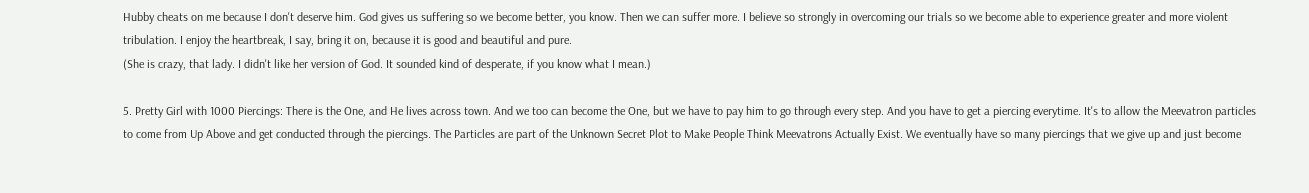Hubby cheats on me because I don't deserve him. God gives us suffering so we become better, you know. Then we can suffer more. I believe so strongly in overcoming our trials so we become able to experience greater and more violent tribulation. I enjoy the heartbreak, I say, bring it on, because it is good and beautiful and pure.
(She is crazy, that lady. I didn't like her version of God. It sounded kind of desperate, if you know what I mean.)

5. Pretty Girl with 1000 Piercings: There is the One, and He lives across town. And we too can become the One, but we have to pay him to go through every step. And you have to get a piercing everytime. It's to allow the Meevatron particles to come from Up Above and get conducted through the piercings. The Particles are part of the Unknown Secret Plot to Make People Think Meevatrons Actually Exist. We eventually have so many piercings that we give up and just become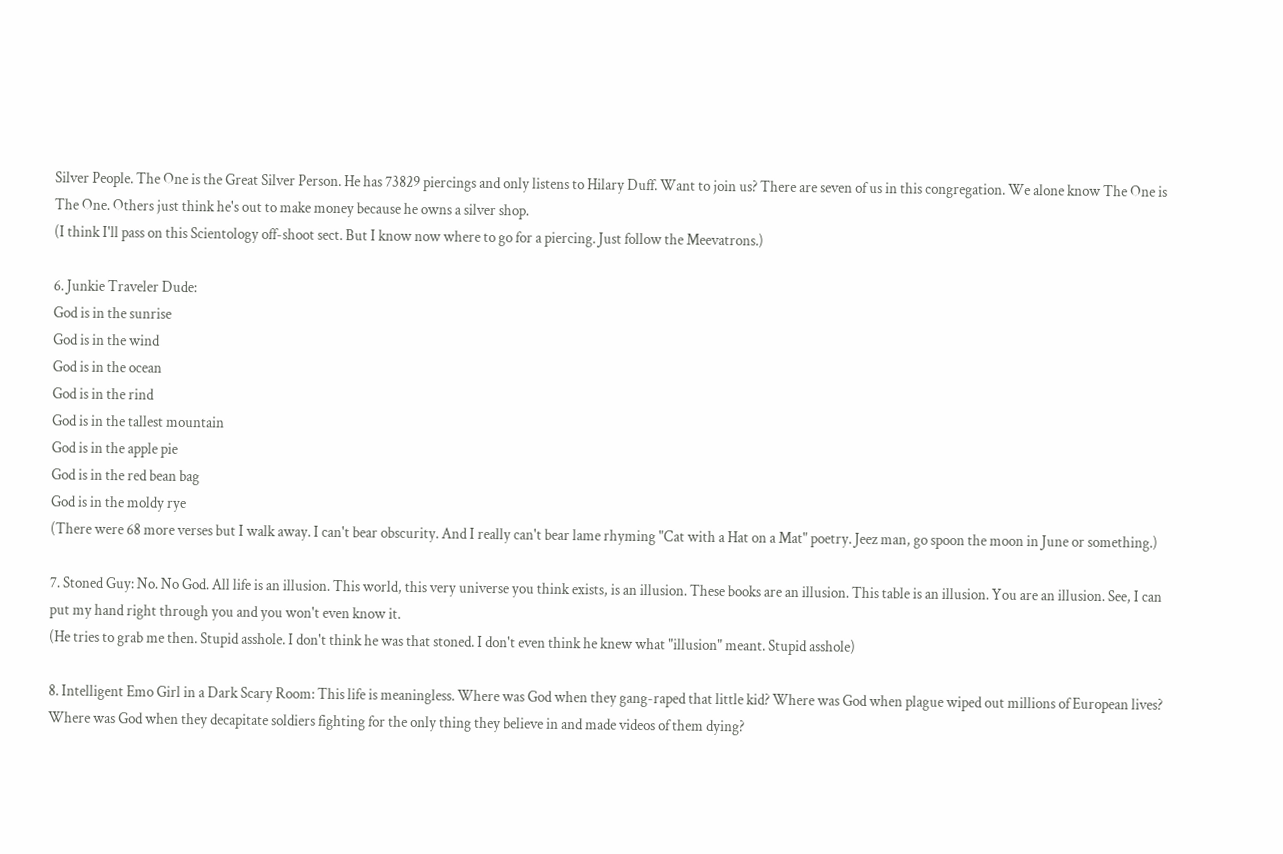Silver People. The One is the Great Silver Person. He has 73829 piercings and only listens to Hilary Duff. Want to join us? There are seven of us in this congregation. We alone know The One is The One. Others just think he's out to make money because he owns a silver shop.
(I think I'll pass on this Scientology off-shoot sect. But I know now where to go for a piercing. Just follow the Meevatrons.)

6. Junkie Traveler Dude:
God is in the sunrise
God is in the wind
God is in the ocean
God is in the rind
God is in the tallest mountain
God is in the apple pie
God is in the red bean bag
God is in the moldy rye
(There were 68 more verses but I walk away. I can't bear obscurity. And I really can't bear lame rhyming "Cat with a Hat on a Mat" poetry. Jeez man, go spoon the moon in June or something.)

7. Stoned Guy: No. No God. All life is an illusion. This world, this very universe you think exists, is an illusion. These books are an illusion. This table is an illusion. You are an illusion. See, I can put my hand right through you and you won't even know it.
(He tries to grab me then. Stupid asshole. I don't think he was that stoned. I don't even think he knew what "illusion" meant. Stupid asshole)

8. Intelligent Emo Girl in a Dark Scary Room: This life is meaningless. Where was God when they gang-raped that little kid? Where was God when plague wiped out millions of European lives? Where was God when they decapitate soldiers fighting for the only thing they believe in and made videos of them dying?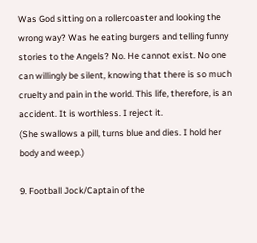Was God sitting on a rollercoaster and looking the wrong way? Was he eating burgers and telling funny stories to the Angels? No. He cannot exist. No one can willingly be silent, knowing that there is so much cruelty and pain in the world. This life, therefore, is an accident. It is worthless. I reject it.
(She swallows a pill, turns blue and dies. I hold her body and weep.)

9. Football Jock/Captain of the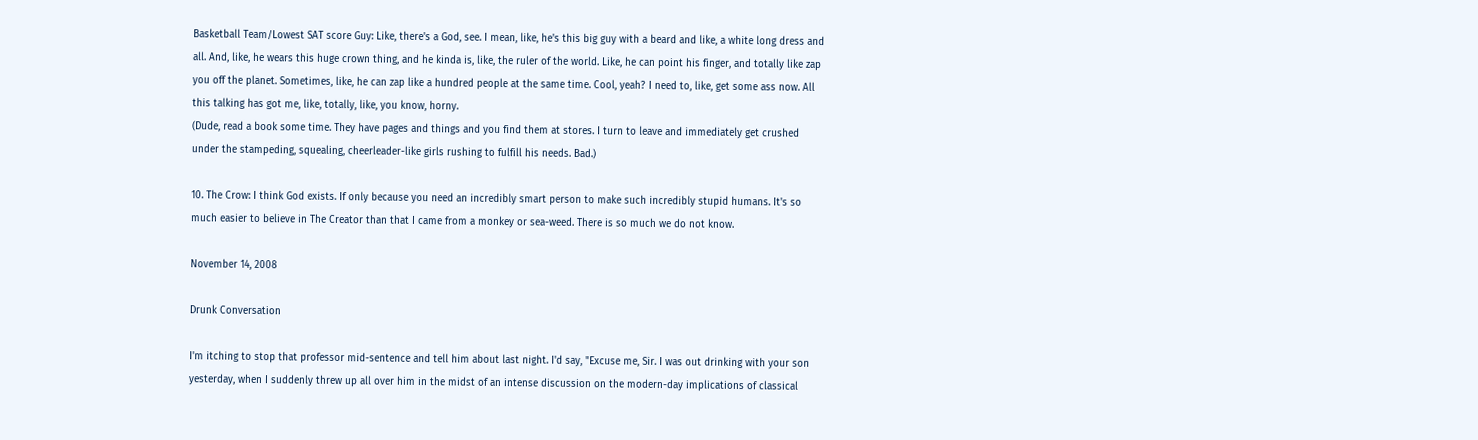Basketball Team/Lowest SAT score Guy: Like, there's a God, see. I mean, like, he's this big guy with a beard and like, a white long dress and all. And, like, he wears this huge crown thing, and he kinda is, like, the ruler of the world. Like, he can point his finger, and totally like zap you off the planet. Sometimes, like, he can zap like a hundred people at the same time. Cool, yeah? I need to, like, get some ass now. All this talking has got me, like, totally, like, you know, horny.
(Dude, read a book some time. They have pages and things and you find them at stores. I turn to leave and immediately get crushed under the stampeding, squealing, cheerleader-like girls rushing to fulfill his needs. Bad.)

10. The Crow: I think God exists. If only because you need an incredibly smart person to make such incredibly stupid humans. It's so much easier to believe in The Creator than that I came from a monkey or sea-weed. There is so much we do not know.

November 14, 2008

Drunk Conversation

I'm itching to stop that professor mid-sentence and tell him about last night. I'd say, "Excuse me, Sir. I was out drinking with your son yesterday, when I suddenly threw up all over him in the midst of an intense discussion on the modern-day implications of classical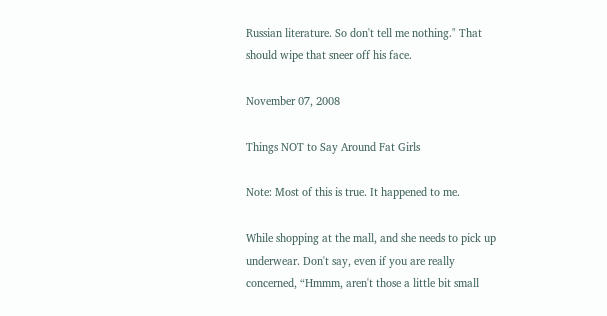Russian literature. So don't tell me nothing." That should wipe that sneer off his face.

November 07, 2008

Things NOT to Say Around Fat Girls

Note: Most of this is true. It happened to me.

While shopping at the mall, and she needs to pick up underwear. Don't say, even if you are really concerned, “Hmmm, aren't those a little bit small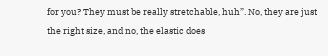for you? They must be really stretchable, huh”. No, they are just the right size, and no, the elastic does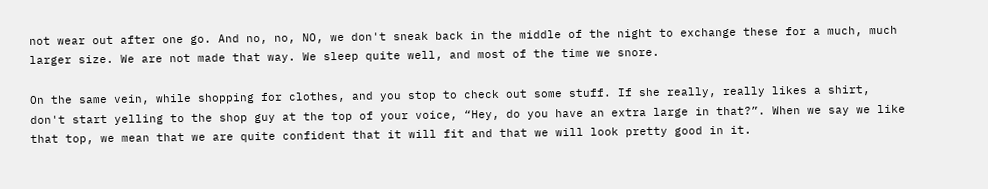not wear out after one go. And no, no, NO, we don't sneak back in the middle of the night to exchange these for a much, much larger size. We are not made that way. We sleep quite well, and most of the time we snore.

On the same vein, while shopping for clothes, and you stop to check out some stuff. If she really, really likes a shirt, don't start yelling to the shop guy at the top of your voice, “Hey, do you have an extra large in that?”. When we say we like that top, we mean that we are quite confident that it will fit and that we will look pretty good in it.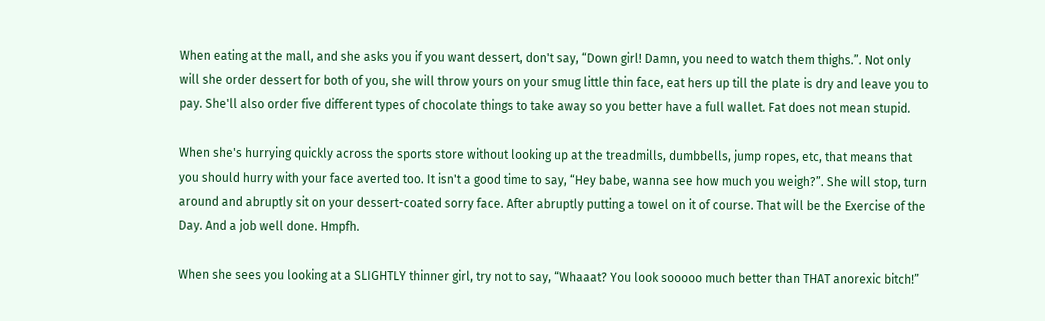When eating at the mall, and she asks you if you want dessert, don't say, “Down girl! Damn, you need to watch them thighs.”. Not only will she order dessert for both of you, she will throw yours on your smug little thin face, eat hers up till the plate is dry and leave you to pay. She'll also order five different types of chocolate things to take away so you better have a full wallet. Fat does not mean stupid.

When she's hurrying quickly across the sports store without looking up at the treadmills, dumbbells, jump ropes, etc, that means that you should hurry with your face averted too. It isn't a good time to say, “Hey babe, wanna see how much you weigh?”. She will stop, turn around and abruptly sit on your dessert-coated sorry face. After abruptly putting a towel on it of course. That will be the Exercise of the Day. And a job well done. Hmpfh.

When she sees you looking at a SLIGHTLY thinner girl, try not to say, “Whaaat? You look sooooo much better than THAT anorexic bitch!”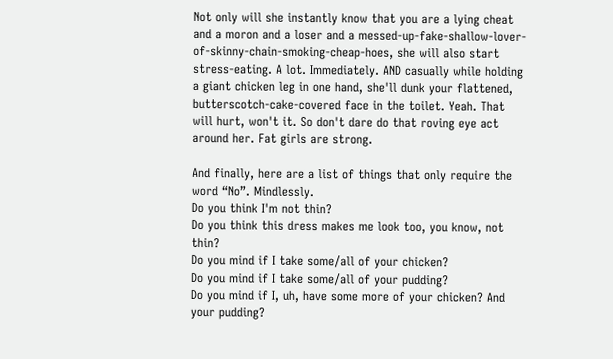Not only will she instantly know that you are a lying cheat and a moron and a loser and a messed-up-fake-shallow-lover-of-skinny-chain-smoking-cheap-hoes, she will also start stress-eating. A lot. Immediately. AND casually while holding a giant chicken leg in one hand, she'll dunk your flattened, butterscotch-cake-covered face in the toilet. Yeah. That will hurt, won't it. So don't dare do that roving eye act around her. Fat girls are strong.

And finally, here are a list of things that only require the word “No”. Mindlessly.
Do you think I'm not thin?
Do you think this dress makes me look too, you know, not thin?
Do you mind if I take some/all of your chicken?
Do you mind if I take some/all of your pudding?
Do you mind if I, uh, have some more of your chicken? And your pudding?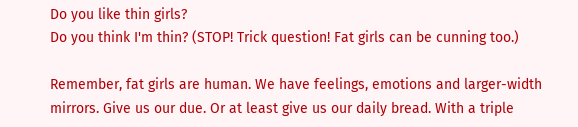Do you like thin girls?
Do you think I'm thin? (STOP! Trick question! Fat girls can be cunning too.)

Remember, fat girls are human. We have feelings, emotions and larger-width mirrors. Give us our due. Or at least give us our daily bread. With a triple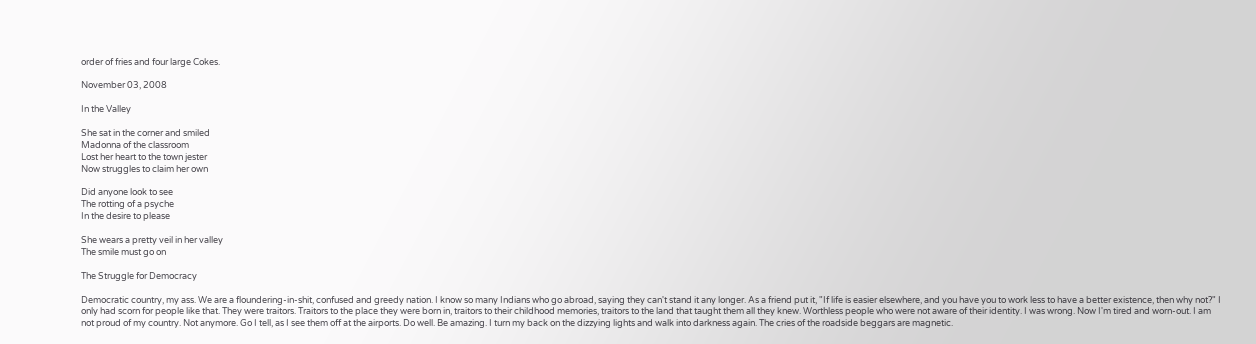order of fries and four large Cokes.

November 03, 2008

In the Valley

She sat in the corner and smiled
Madonna of the classroom
Lost her heart to the town jester
Now struggles to claim her own

Did anyone look to see
The rotting of a psyche
In the desire to please

She wears a pretty veil in her valley
The smile must go on

The Struggle for Democracy

Democratic country, my ass. We are a floundering-in-shit, confused and greedy nation. I know so many Indians who go abroad, saying they can't stand it any longer. As a friend put it, "If life is easier elsewhere, and you have you to work less to have a better existence, then why not?" I only had scorn for people like that. They were traitors. Traitors to the place they were born in, traitors to their childhood memories, traitors to the land that taught them all they knew. Worthless people who were not aware of their identity. I was wrong. Now I'm tired and worn-out. I am not proud of my country. Not anymore. Go I tell, as I see them off at the airports. Do well. Be amazing. I turn my back on the dizzying lights and walk into darkness again. The cries of the roadside beggars are magnetic.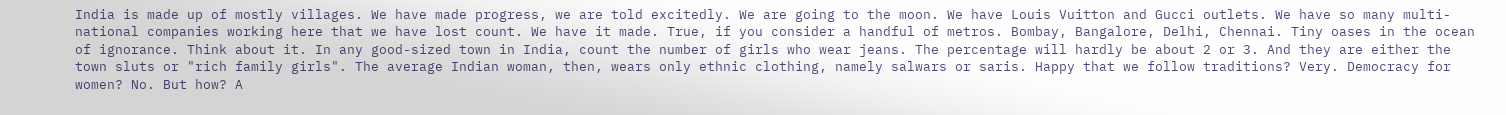India is made up of mostly villages. We have made progress, we are told excitedly. We are going to the moon. We have Louis Vuitton and Gucci outlets. We have so many multi-national companies working here that we have lost count. We have it made. True, if you consider a handful of metros. Bombay, Bangalore, Delhi, Chennai. Tiny oases in the ocean of ignorance. Think about it. In any good-sized town in India, count the number of girls who wear jeans. The percentage will hardly be about 2 or 3. And they are either the town sluts or "rich family girls". The average Indian woman, then, wears only ethnic clothing, namely salwars or saris. Happy that we follow traditions? Very. Democracy for women? No. But how? A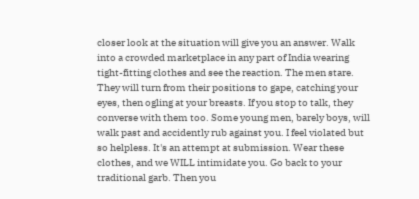closer look at the situation will give you an answer. Walk into a crowded marketplace in any part of India wearing tight-fitting clothes and see the reaction. The men stare. They will turn from their positions to gape, catching your eyes, then ogling at your breasts. If you stop to talk, they converse with them too. Some young men, barely boys, will walk past and accidently rub against you. I feel violated but so helpless. It's an attempt at submission. Wear these clothes, and we WILL intimidate you. Go back to your traditional garb. Then you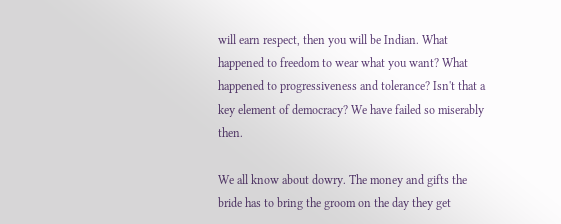will earn respect, then you will be Indian. What happened to freedom to wear what you want? What happened to progressiveness and tolerance? Isn't that a key element of democracy? We have failed so miserably then.

We all know about dowry. The money and gifts the bride has to bring the groom on the day they get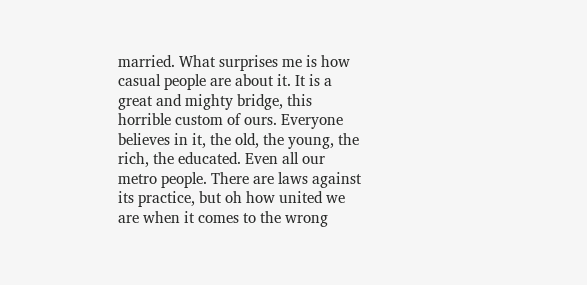married. What surprises me is how casual people are about it. It is a great and mighty bridge, this horrible custom of ours. Everyone believes in it, the old, the young, the rich, the educated. Even all our metro people. There are laws against its practice, but oh how united we are when it comes to the wrong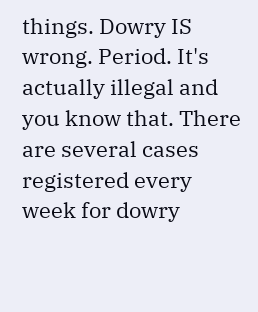things. Dowry IS wrong. Period. It's actually illegal and you know that. There are several cases registered every week for dowry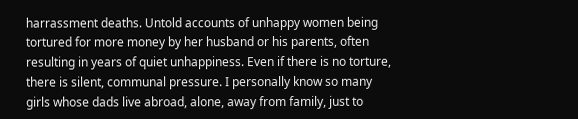harrassment deaths. Untold accounts of unhappy women being tortured for more money by her husband or his parents, often resulting in years of quiet unhappiness. Even if there is no torture, there is silent, communal pressure. I personally know so many girls whose dads live abroad, alone, away from family, just to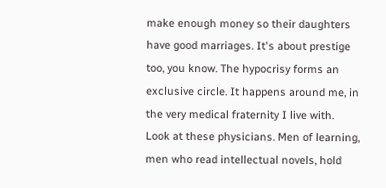make enough money so their daughters have good marriages. It's about prestige too, you know. The hypocrisy forms an exclusive circle. It happens around me, in the very medical fraternity I live with. Look at these physicians. Men of learning, men who read intellectual novels, hold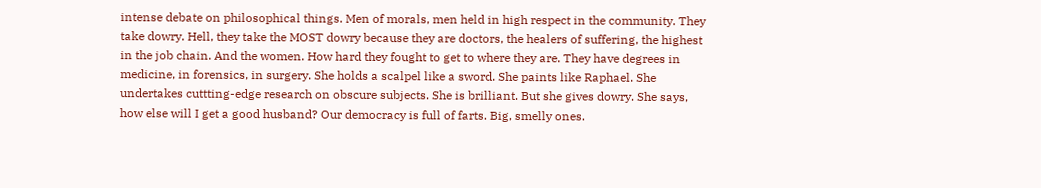intense debate on philosophical things. Men of morals, men held in high respect in the community. They take dowry. Hell, they take the MOST dowry because they are doctors, the healers of suffering, the highest in the job chain. And the women. How hard they fought to get to where they are. They have degrees in medicine, in forensics, in surgery. She holds a scalpel like a sword. She paints like Raphael. She undertakes cuttting-edge research on obscure subjects. She is brilliant. But she gives dowry. She says, how else will I get a good husband? Our democracy is full of farts. Big, smelly ones.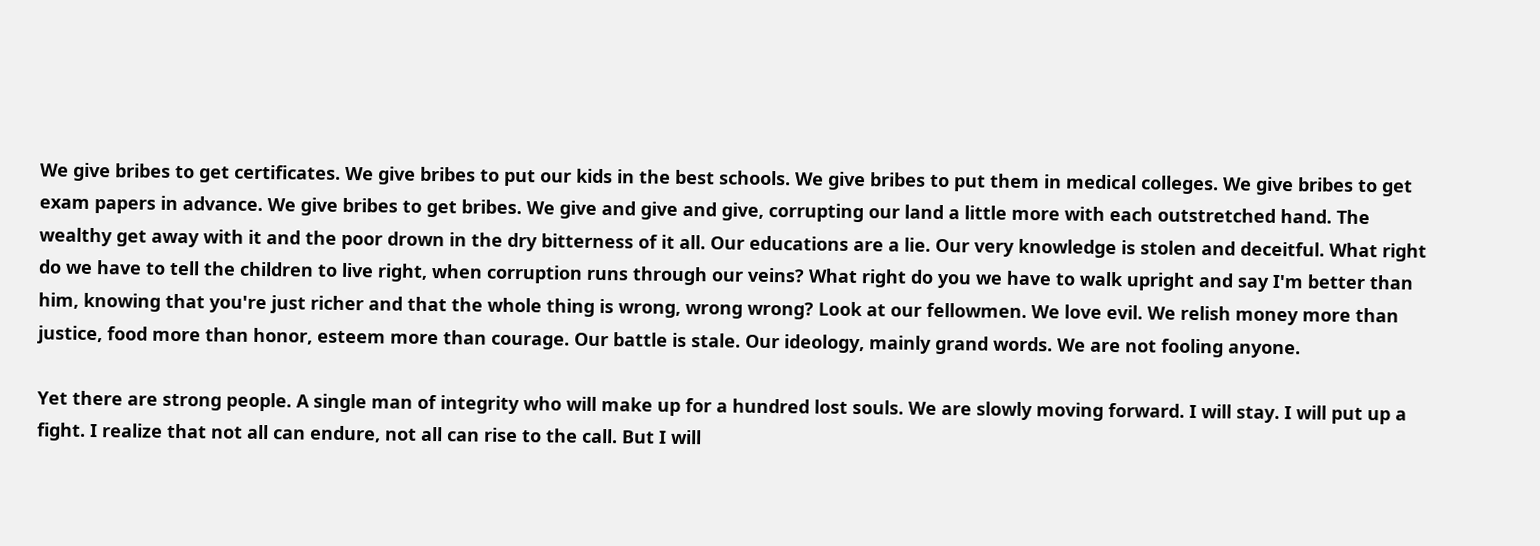We give bribes to get certificates. We give bribes to put our kids in the best schools. We give bribes to put them in medical colleges. We give bribes to get exam papers in advance. We give bribes to get bribes. We give and give and give, corrupting our land a little more with each outstretched hand. The wealthy get away with it and the poor drown in the dry bitterness of it all. Our educations are a lie. Our very knowledge is stolen and deceitful. What right do we have to tell the children to live right, when corruption runs through our veins? What right do you we have to walk upright and say I'm better than him, knowing that you're just richer and that the whole thing is wrong, wrong wrong? Look at our fellowmen. We love evil. We relish money more than justice, food more than honor, esteem more than courage. Our battle is stale. Our ideology, mainly grand words. We are not fooling anyone.

Yet there are strong people. A single man of integrity who will make up for a hundred lost souls. We are slowly moving forward. I will stay. I will put up a fight. I realize that not all can endure, not all can rise to the call. But I will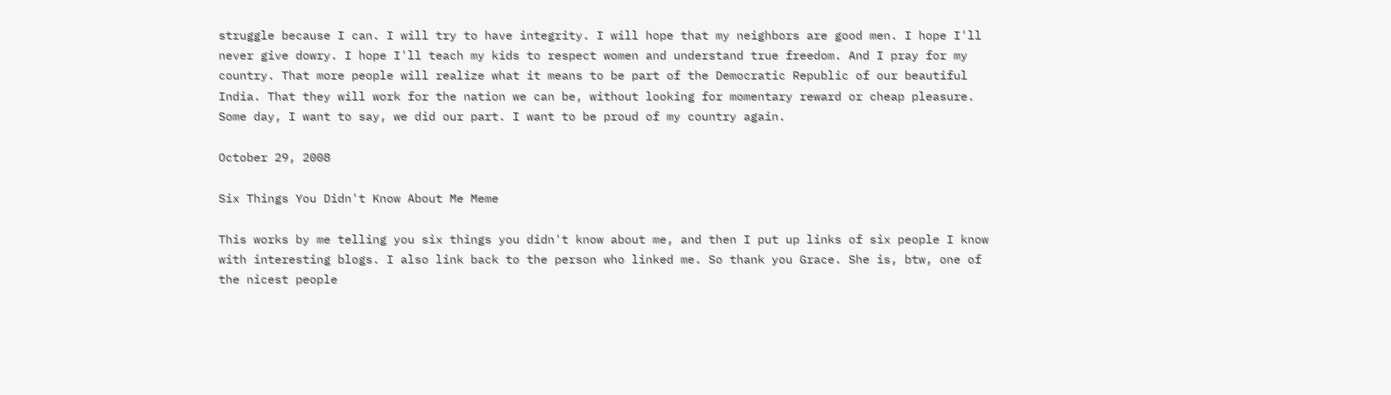struggle because I can. I will try to have integrity. I will hope that my neighbors are good men. I hope I'll never give dowry. I hope I'll teach my kids to respect women and understand true freedom. And I pray for my country. That more people will realize what it means to be part of the Democratic Republic of our beautiful India. That they will work for the nation we can be, without looking for momentary reward or cheap pleasure. Some day, I want to say, we did our part. I want to be proud of my country again.

October 29, 2008

Six Things You Didn't Know About Me Meme

This works by me telling you six things you didn't know about me, and then I put up links of six people I know with interesting blogs. I also link back to the person who linked me. So thank you Grace. She is, btw, one of the nicest people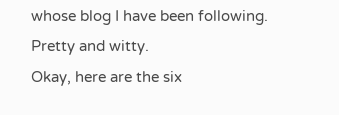whose blog I have been following. Pretty and witty.
Okay, here are the six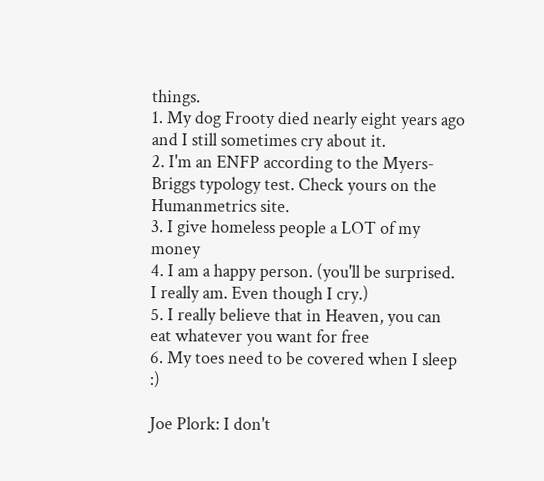things.
1. My dog Frooty died nearly eight years ago and I still sometimes cry about it.
2. I'm an ENFP according to the Myers-Briggs typology test. Check yours on the Humanmetrics site.
3. I give homeless people a LOT of my money
4. I am a happy person. (you'll be surprised. I really am. Even though I cry.)
5. I really believe that in Heaven, you can eat whatever you want for free
6. My toes need to be covered when I sleep :)

Joe Plork: I don't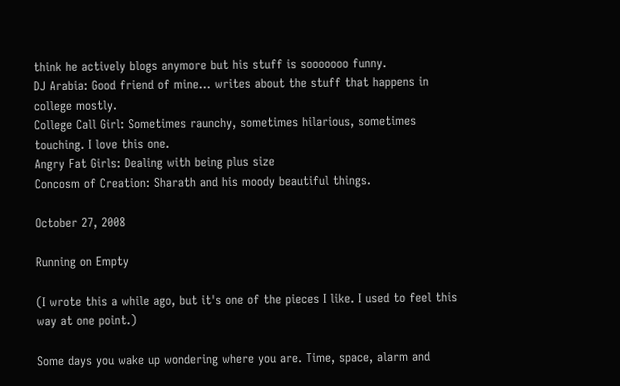think he actively blogs anymore but his stuff is sooooooo funny.
DJ Arabia: Good friend of mine... writes about the stuff that happens in college mostly.
College Call Girl: Sometimes raunchy, sometimes hilarious, sometimes touching. I love this one.
Angry Fat Girls: Dealing with being plus size
Concosm of Creation: Sharath and his moody beautiful things.

October 27, 2008

Running on Empty

(I wrote this a while ago, but it's one of the pieces I like. I used to feel this way at one point.)

Some days you wake up wondering where you are. Time, space, alarm and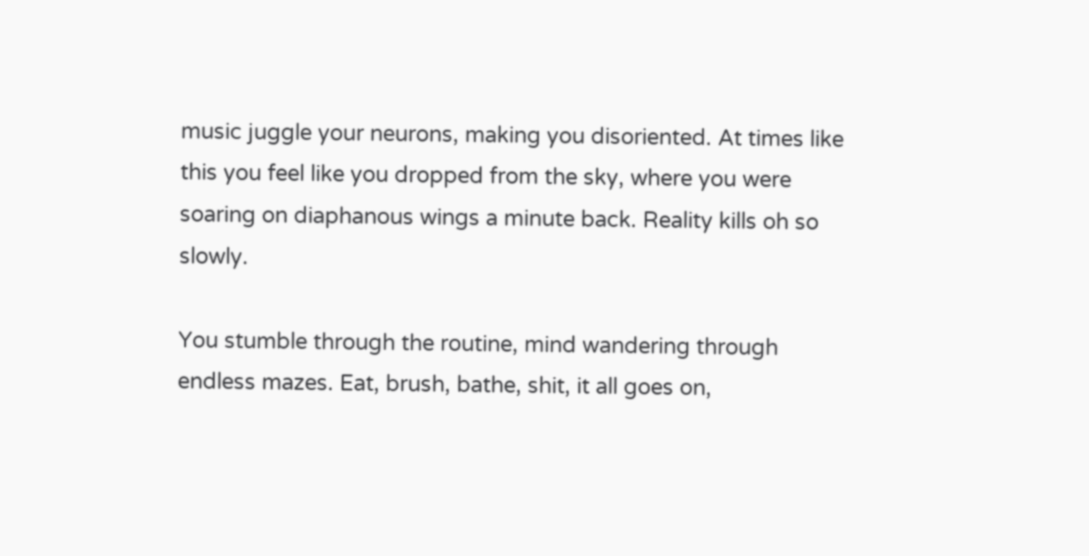music juggle your neurons, making you disoriented. At times like this you feel like you dropped from the sky, where you were soaring on diaphanous wings a minute back. Reality kills oh so slowly.

You stumble through the routine, mind wandering through endless mazes. Eat, brush, bathe, shit, it all goes on,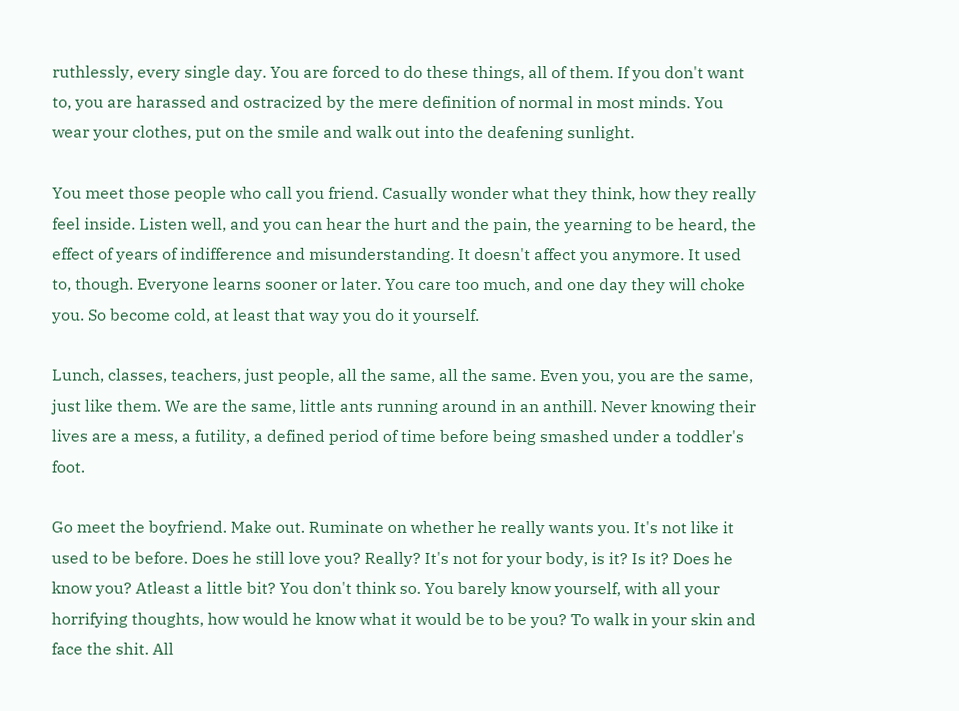ruthlessly, every single day. You are forced to do these things, all of them. If you don't want to, you are harassed and ostracized by the mere definition of normal in most minds. You wear your clothes, put on the smile and walk out into the deafening sunlight.

You meet those people who call you friend. Casually wonder what they think, how they really feel inside. Listen well, and you can hear the hurt and the pain, the yearning to be heard, the effect of years of indifference and misunderstanding. It doesn't affect you anymore. It used to, though. Everyone learns sooner or later. You care too much, and one day they will choke you. So become cold, at least that way you do it yourself.

Lunch, classes, teachers, just people, all the same, all the same. Even you, you are the same, just like them. We are the same, little ants running around in an anthill. Never knowing their lives are a mess, a futility, a defined period of time before being smashed under a toddler's foot.

Go meet the boyfriend. Make out. Ruminate on whether he really wants you. It's not like it used to be before. Does he still love you? Really? It's not for your body, is it? Is it? Does he know you? Atleast a little bit? You don't think so. You barely know yourself, with all your horrifying thoughts, how would he know what it would be to be you? To walk in your skin and face the shit. All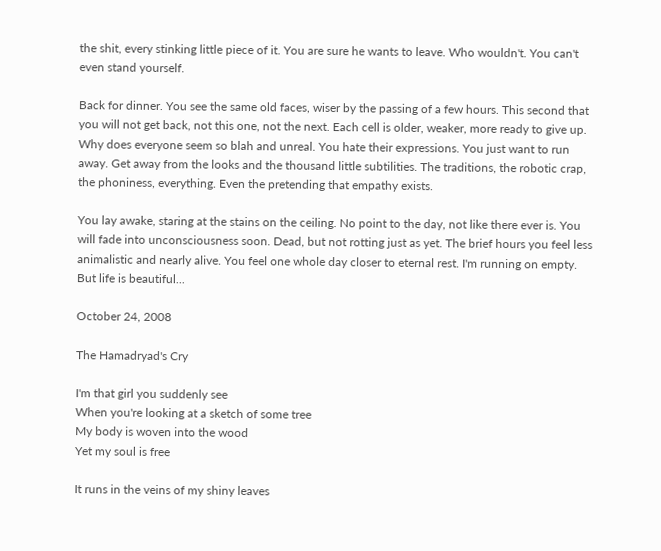the shit, every stinking little piece of it. You are sure he wants to leave. Who wouldn't. You can't even stand yourself.

Back for dinner. You see the same old faces, wiser by the passing of a few hours. This second that you will not get back, not this one, not the next. Each cell is older, weaker, more ready to give up. Why does everyone seem so blah and unreal. You hate their expressions. You just want to run away. Get away from the looks and the thousand little subtilities. The traditions, the robotic crap, the phoniness, everything. Even the pretending that empathy exists.

You lay awake, staring at the stains on the ceiling. No point to the day, not like there ever is. You will fade into unconsciousness soon. Dead, but not rotting just as yet. The brief hours you feel less animalistic and nearly alive. You feel one whole day closer to eternal rest. I'm running on empty. But life is beautiful...

October 24, 2008

The Hamadryad's Cry

I'm that girl you suddenly see
When you're looking at a sketch of some tree
My body is woven into the wood
Yet my soul is free

It runs in the veins of my shiny leaves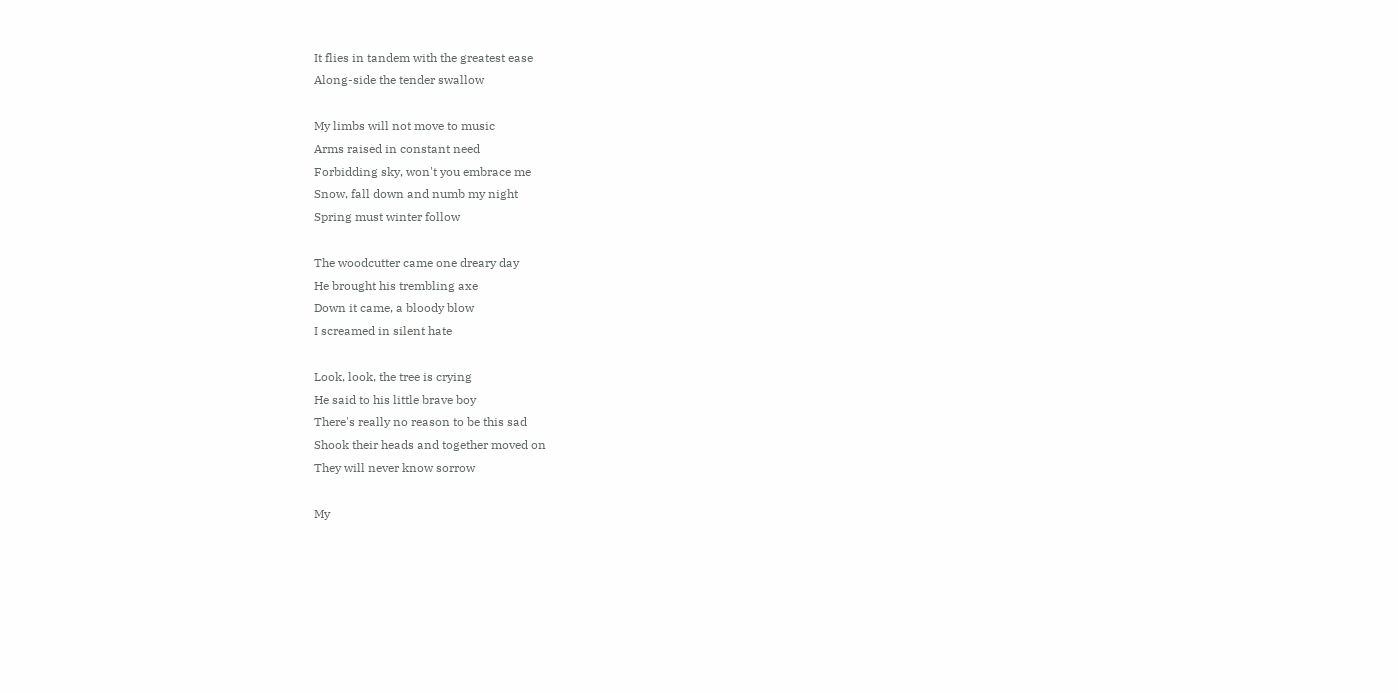It flies in tandem with the greatest ease
Along-side the tender swallow

My limbs will not move to music
Arms raised in constant need
Forbidding sky, won't you embrace me
Snow, fall down and numb my night
Spring must winter follow

The woodcutter came one dreary day
He brought his trembling axe
Down it came, a bloody blow
I screamed in silent hate

Look, look, the tree is crying
He said to his little brave boy
There's really no reason to be this sad
Shook their heads and together moved on
They will never know sorrow

My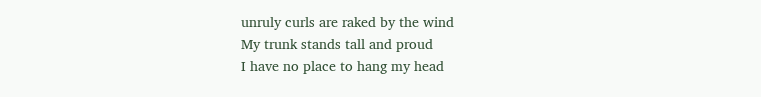unruly curls are raked by the wind
My trunk stands tall and proud
I have no place to hang my head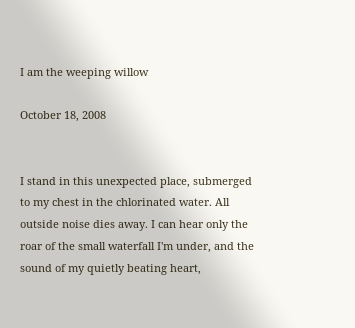I am the weeping willow

October 18, 2008


I stand in this unexpected place, submerged to my chest in the chlorinated water. All outside noise dies away. I can hear only the roar of the small waterfall I'm under, and the sound of my quietly beating heart,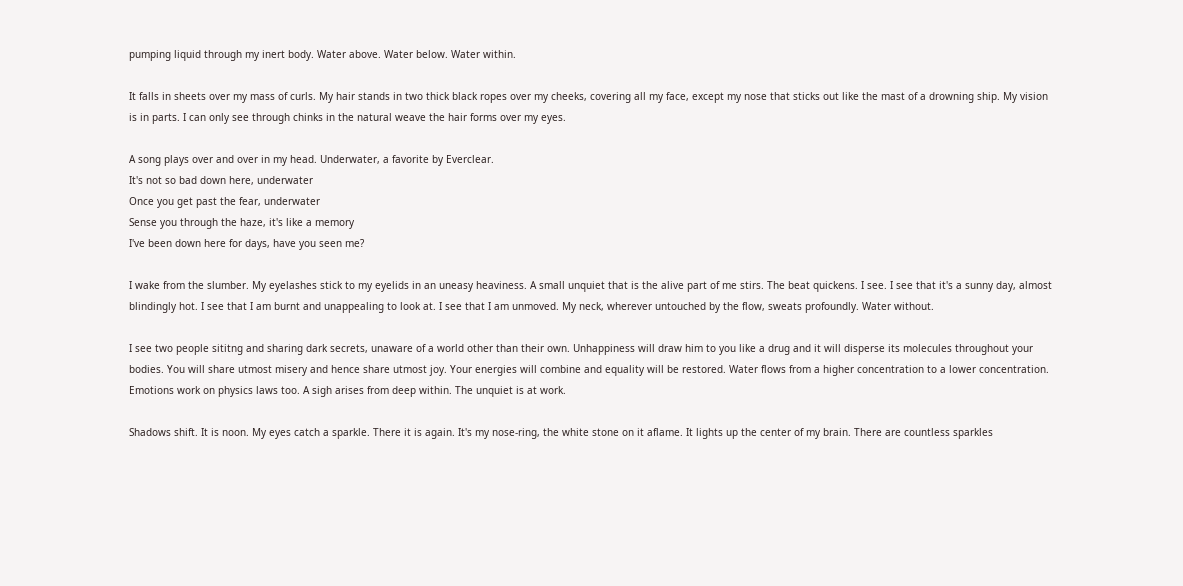pumping liquid through my inert body. Water above. Water below. Water within.

It falls in sheets over my mass of curls. My hair stands in two thick black ropes over my cheeks, covering all my face, except my nose that sticks out like the mast of a drowning ship. My vision is in parts. I can only see through chinks in the natural weave the hair forms over my eyes.

A song plays over and over in my head. Underwater, a favorite by Everclear.
It's not so bad down here, underwater
Once you get past the fear, underwater
Sense you through the haze, it's like a memory
I've been down here for days, have you seen me?

I wake from the slumber. My eyelashes stick to my eyelids in an uneasy heaviness. A small unquiet that is the alive part of me stirs. The beat quickens. I see. I see that it's a sunny day, almost blindingly hot. I see that I am burnt and unappealing to look at. I see that I am unmoved. My neck, wherever untouched by the flow, sweats profoundly. Water without.

I see two people sititng and sharing dark secrets, unaware of a world other than their own. Unhappiness will draw him to you like a drug and it will disperse its molecules throughout your bodies. You will share utmost misery and hence share utmost joy. Your energies will combine and equality will be restored. Water flows from a higher concentration to a lower concentration. Emotions work on physics laws too. A sigh arises from deep within. The unquiet is at work.

Shadows shift. It is noon. My eyes catch a sparkle. There it is again. It's my nose-ring, the white stone on it aflame. It lights up the center of my brain. There are countless sparkles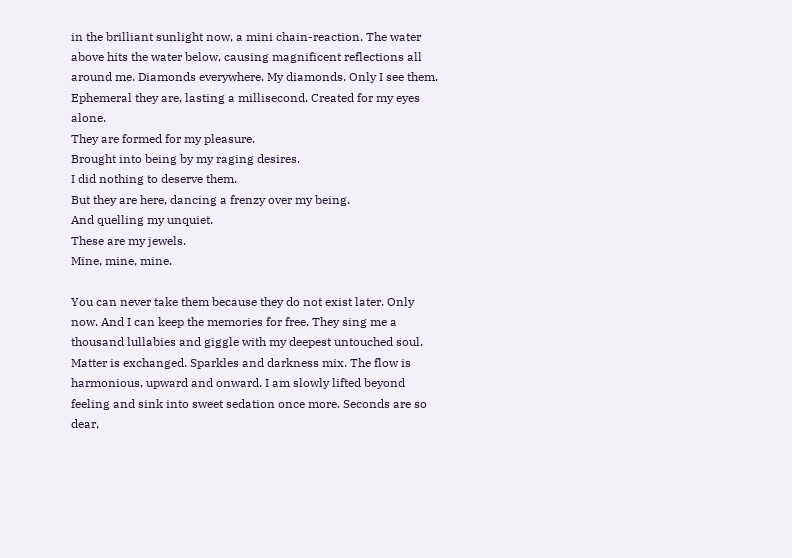in the brilliant sunlight now, a mini chain-reaction. The water above hits the water below, causing magnificent reflections all around me. Diamonds everywhere. My diamonds. Only I see them. Ephemeral they are, lasting a millisecond. Created for my eyes alone.
They are formed for my pleasure.
Brought into being by my raging desires.
I did nothing to deserve them.
But they are here, dancing a frenzy over my being.
And quelling my unquiet.
These are my jewels.
Mine, mine, mine.

You can never take them because they do not exist later. Only now. And I can keep the memories for free. They sing me a thousand lullabies and giggle with my deepest untouched soul. Matter is exchanged. Sparkles and darkness mix. The flow is harmonious, upward and onward. I am slowly lifted beyond feeling and sink into sweet sedation once more. Seconds are so dear,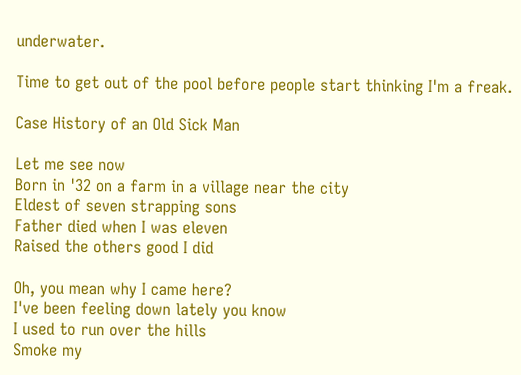underwater.

Time to get out of the pool before people start thinking I'm a freak.

Case History of an Old Sick Man

Let me see now
Born in '32 on a farm in a village near the city
Eldest of seven strapping sons
Father died when I was eleven
Raised the others good I did

Oh, you mean why I came here?
I've been feeling down lately you know
I used to run over the hills
Smoke my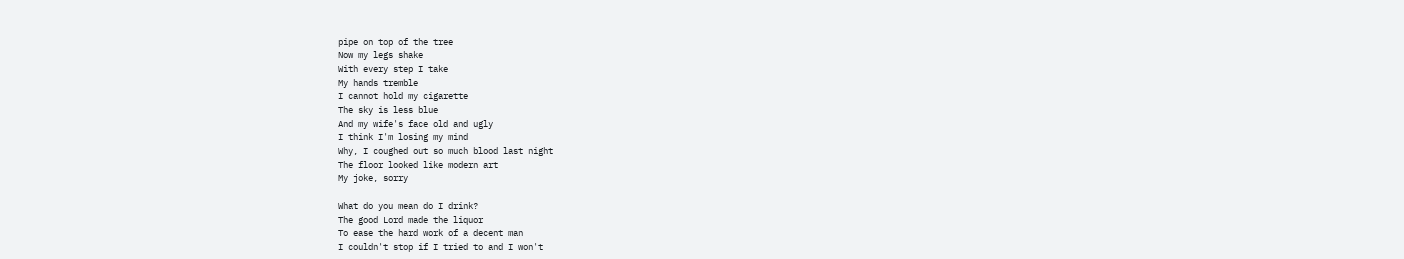pipe on top of the tree
Now my legs shake
With every step I take
My hands tremble
I cannot hold my cigarette
The sky is less blue
And my wife's face old and ugly
I think I'm losing my mind
Why, I coughed out so much blood last night
The floor looked like modern art
My joke, sorry

What do you mean do I drink?
The good Lord made the liquor
To ease the hard work of a decent man
I couldn't stop if I tried to and I won't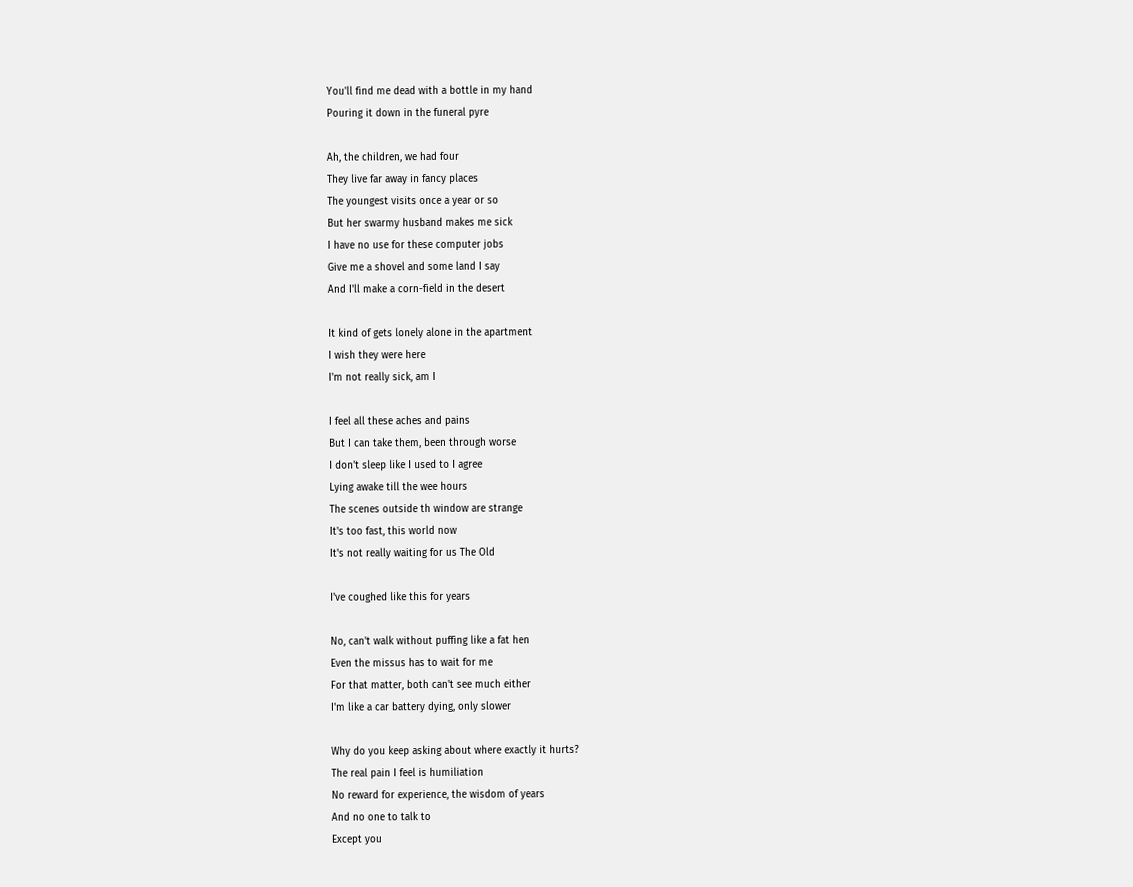You'll find me dead with a bottle in my hand
Pouring it down in the funeral pyre

Ah, the children, we had four
They live far away in fancy places
The youngest visits once a year or so
But her swarmy husband makes me sick
I have no use for these computer jobs
Give me a shovel and some land I say
And I'll make a corn-field in the desert

It kind of gets lonely alone in the apartment
I wish they were here
I'm not really sick, am I

I feel all these aches and pains
But I can take them, been through worse
I don't sleep like I used to I agree
Lying awake till the wee hours
The scenes outside th window are strange
It's too fast, this world now
It's not really waiting for us The Old

I've coughed like this for years

No, can't walk without puffing like a fat hen
Even the missus has to wait for me
For that matter, both can't see much either
I'm like a car battery dying, only slower

Why do you keep asking about where exactly it hurts?
The real pain I feel is humiliation
No reward for experience, the wisdom of years
And no one to talk to
Except you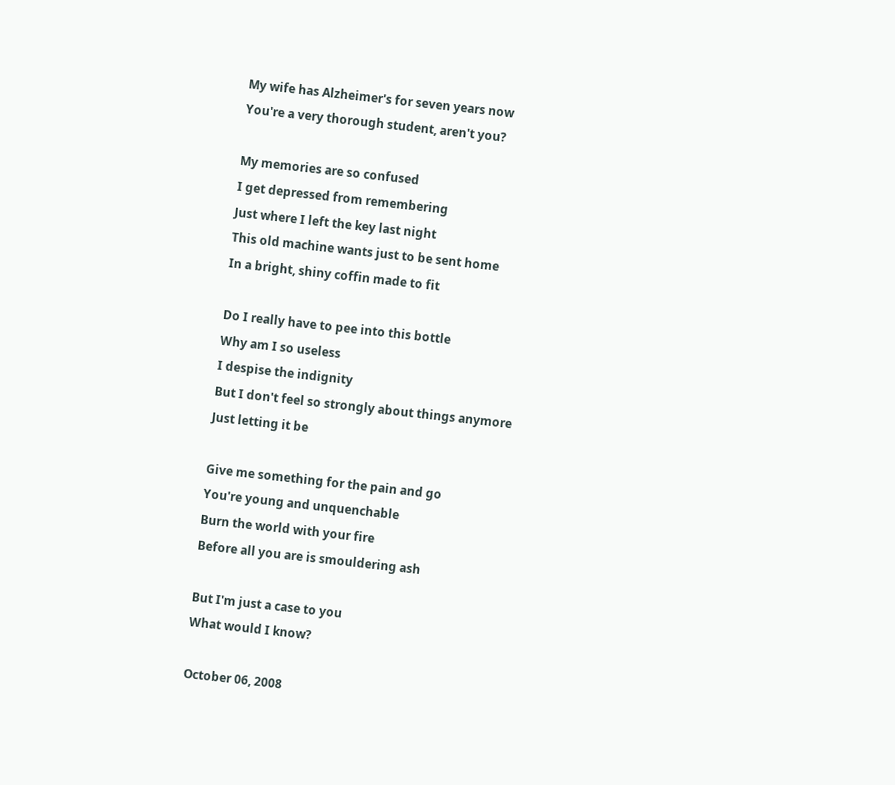My wife has Alzheimer's for seven years now
You're a very thorough student, aren't you?

My memories are so confused
I get depressed from remembering
Just where I left the key last night
This old machine wants just to be sent home
In a bright, shiny coffin made to fit

Do I really have to pee into this bottle
Why am I so useless
I despise the indignity
But I don't feel so strongly about things anymore
Just letting it be

Give me something for the pain and go
You're young and unquenchable
Burn the world with your fire
Before all you are is smouldering ash

But I'm just a case to you
What would I know?

October 06, 2008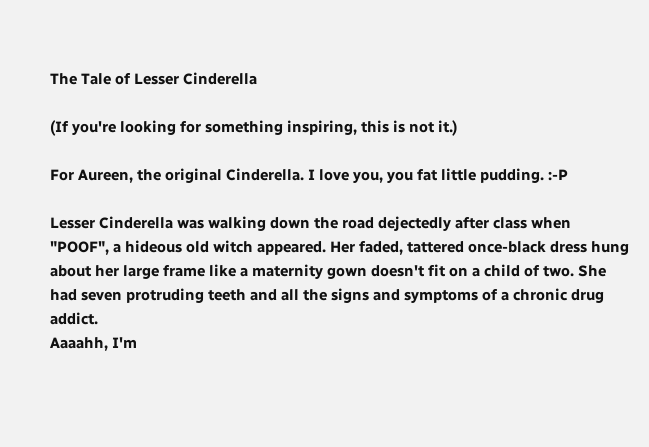The Tale of Lesser Cinderella

(If you're looking for something inspiring, this is not it.)

For Aureen, the original Cinderella. I love you, you fat little pudding. :-P

Lesser Cinderella was walking down the road dejectedly after class when "POOF", a hideous old witch appeared. Her faded, tattered once-black dress hung about her large frame like a maternity gown doesn't fit on a child of two. She had seven protruding teeth and all the signs and symptoms of a chronic drug addict.
Aaaahh, I'm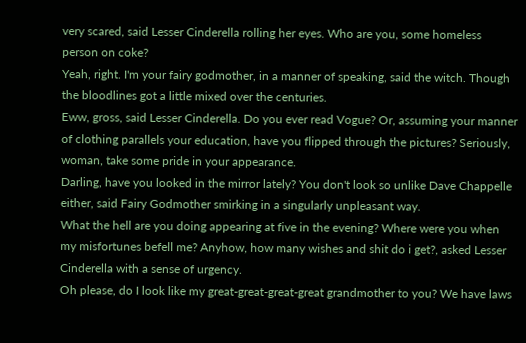very scared, said Lesser Cinderella rolling her eyes. Who are you, some homeless person on coke?
Yeah, right. I'm your fairy godmother, in a manner of speaking, said the witch. Though the bloodlines got a little mixed over the centuries.
Eww, gross, said Lesser Cinderella. Do you ever read Vogue? Or, assuming your manner of clothing parallels your education, have you flipped through the pictures? Seriously, woman, take some pride in your appearance.
Darling, have you looked in the mirror lately? You don't look so unlike Dave Chappelle either, said Fairy Godmother smirking in a singularly unpleasant way.
What the hell are you doing appearing at five in the evening? Where were you when my misfortunes befell me? Anyhow, how many wishes and shit do i get?, asked Lesser Cinderella with a sense of urgency.
Oh please, do I look like my great-great-great-great grandmother to you? We have laws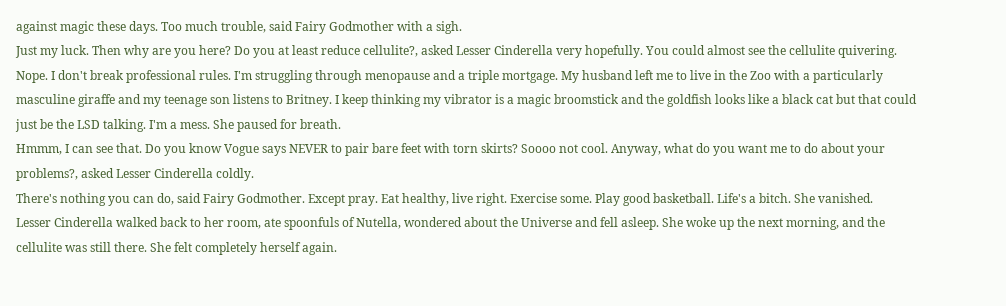against magic these days. Too much trouble, said Fairy Godmother with a sigh.
Just my luck. Then why are you here? Do you at least reduce cellulite?, asked Lesser Cinderella very hopefully. You could almost see the cellulite quivering.
Nope. I don't break professional rules. I'm struggling through menopause and a triple mortgage. My husband left me to live in the Zoo with a particularly masculine giraffe and my teenage son listens to Britney. I keep thinking my vibrator is a magic broomstick and the goldfish looks like a black cat but that could just be the LSD talking. I'm a mess. She paused for breath.
Hmmm, I can see that. Do you know Vogue says NEVER to pair bare feet with torn skirts? Soooo not cool. Anyway, what do you want me to do about your problems?, asked Lesser Cinderella coldly.
There's nothing you can do, said Fairy Godmother. Except pray. Eat healthy, live right. Exercise some. Play good basketball. Life's a bitch. She vanished.
Lesser Cinderella walked back to her room, ate spoonfuls of Nutella, wondered about the Universe and fell asleep. She woke up the next morning, and the cellulite was still there. She felt completely herself again.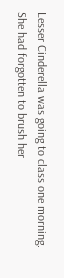Lesser Cinderella was going to class one morning. She had forgotten to brush her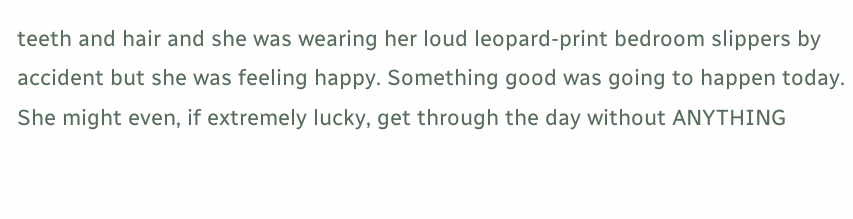teeth and hair and she was wearing her loud leopard-print bedroom slippers by accident but she was feeling happy. Something good was going to happen today. She might even, if extremely lucky, get through the day without ANYTHING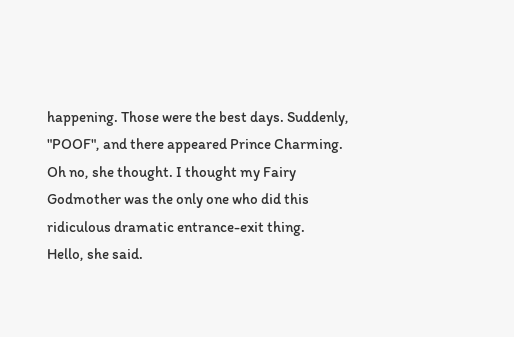happening. Those were the best days. Suddenly, "POOF", and there appeared Prince Charming. Oh no, she thought. I thought my Fairy Godmother was the only one who did this ridiculous dramatic entrance-exit thing.
Hello, she said.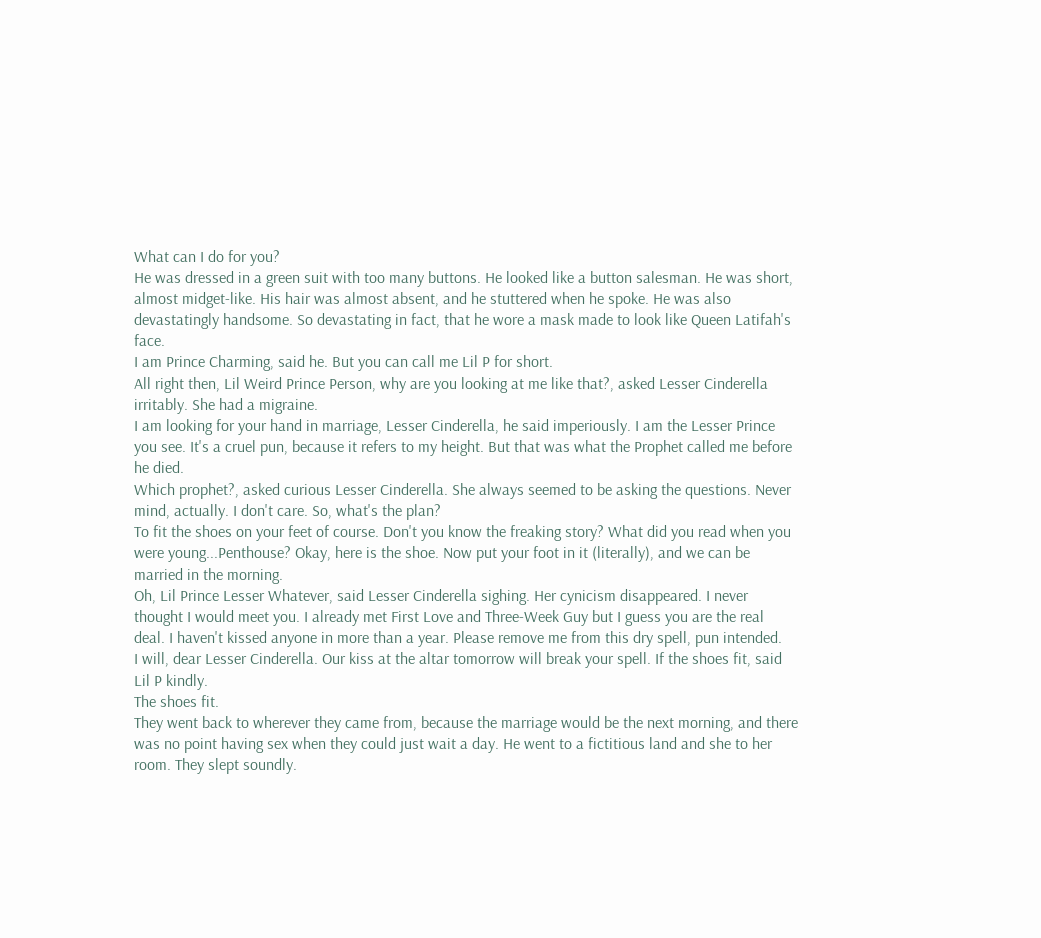What can I do for you?
He was dressed in a green suit with too many buttons. He looked like a button salesman. He was short, almost midget-like. His hair was almost absent, and he stuttered when he spoke. He was also devastatingly handsome. So devastating in fact, that he wore a mask made to look like Queen Latifah's face.
I am Prince Charming, said he. But you can call me Lil P for short.
All right then, Lil Weird Prince Person, why are you looking at me like that?, asked Lesser Cinderella irritably. She had a migraine.
I am looking for your hand in marriage, Lesser Cinderella, he said imperiously. I am the Lesser Prince you see. It's a cruel pun, because it refers to my height. But that was what the Prophet called me before he died.
Which prophet?, asked curious Lesser Cinderella. She always seemed to be asking the questions. Never mind, actually. I don't care. So, what's the plan?
To fit the shoes on your feet of course. Don't you know the freaking story? What did you read when you were young...Penthouse? Okay, here is the shoe. Now put your foot in it (literally), and we can be married in the morning.
Oh, Lil Prince Lesser Whatever, said Lesser Cinderella sighing. Her cynicism disappeared. I never thought I would meet you. I already met First Love and Three-Week Guy but I guess you are the real deal. I haven't kissed anyone in more than a year. Please remove me from this dry spell, pun intended.
I will, dear Lesser Cinderella. Our kiss at the altar tomorrow will break your spell. If the shoes fit, said Lil P kindly.
The shoes fit.
They went back to wherever they came from, because the marriage would be the next morning, and there was no point having sex when they could just wait a day. He went to a fictitious land and she to her room. They slept soundly.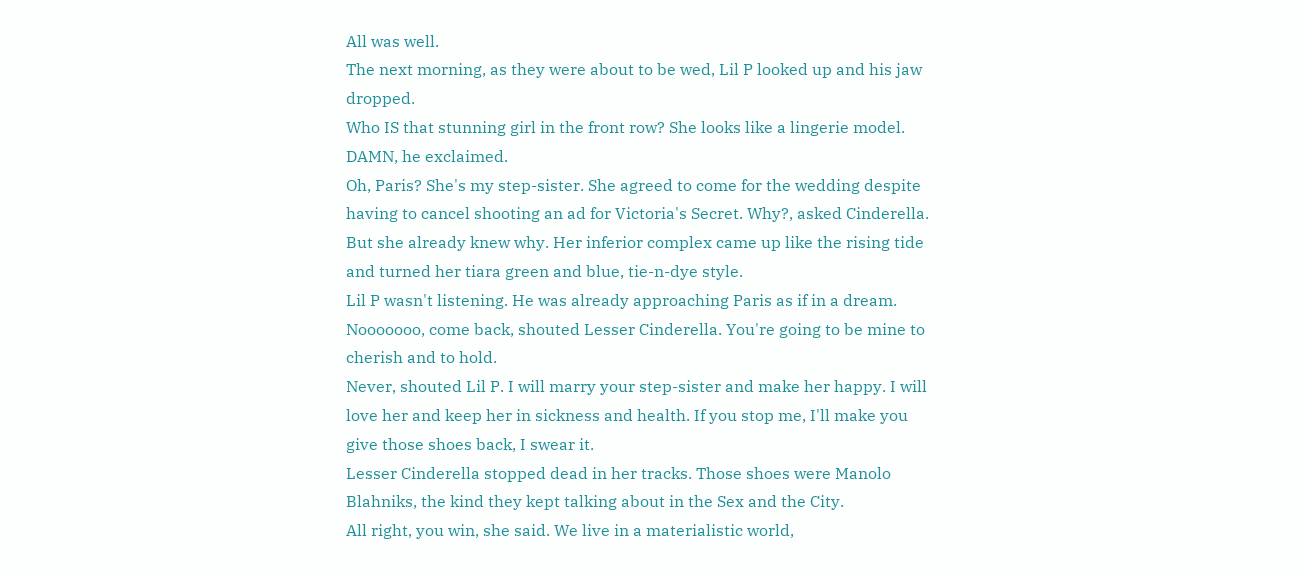All was well.
The next morning, as they were about to be wed, Lil P looked up and his jaw dropped.
Who IS that stunning girl in the front row? She looks like a lingerie model. DAMN, he exclaimed.
Oh, Paris? She's my step-sister. She agreed to come for the wedding despite having to cancel shooting an ad for Victoria's Secret. Why?, asked Cinderella. But she already knew why. Her inferior complex came up like the rising tide and turned her tiara green and blue, tie-n-dye style.
Lil P wasn't listening. He was already approaching Paris as if in a dream.
Nooooooo, come back, shouted Lesser Cinderella. You're going to be mine to cherish and to hold.
Never, shouted Lil P. I will marry your step-sister and make her happy. I will love her and keep her in sickness and health. If you stop me, I'll make you give those shoes back, I swear it.
Lesser Cinderella stopped dead in her tracks. Those shoes were Manolo Blahniks, the kind they kept talking about in the Sex and the City.
All right, you win, she said. We live in a materialistic world,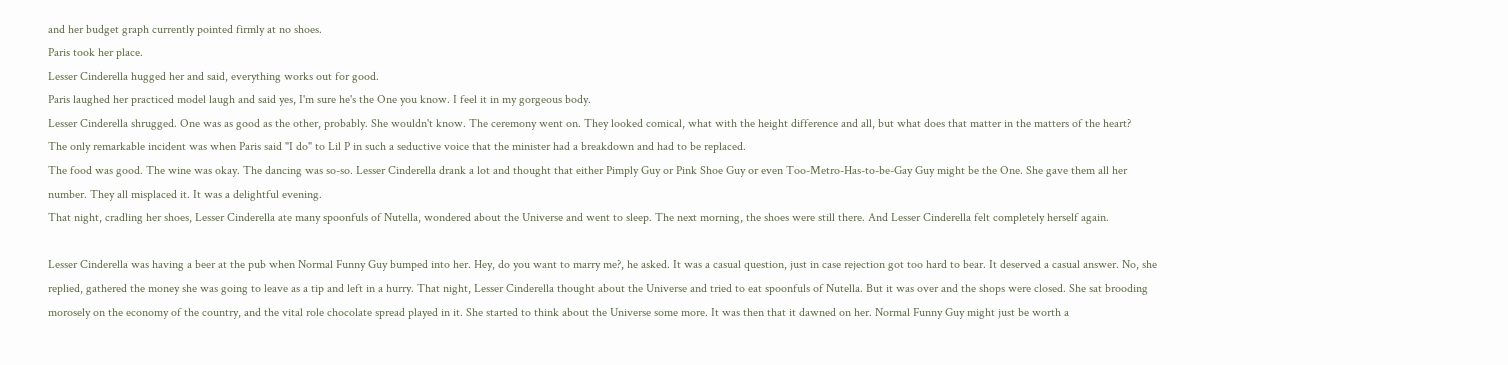and her budget graph currently pointed firmly at no shoes.
Paris took her place.
Lesser Cinderella hugged her and said, everything works out for good.
Paris laughed her practiced model laugh and said yes, I'm sure he's the One you know. I feel it in my gorgeous body.
Lesser Cinderella shrugged. One was as good as the other, probably. She wouldn't know. The ceremony went on. They looked comical, what with the height difference and all, but what does that matter in the matters of the heart?
The only remarkable incident was when Paris said "I do" to Lil P in such a seductive voice that the minister had a breakdown and had to be replaced.
The food was good. The wine was okay. The dancing was so-so. Lesser Cinderella drank a lot and thought that either Pimply Guy or Pink Shoe Guy or even Too-Metro-Has-to-be-Gay Guy might be the One. She gave them all her number. They all misplaced it. It was a delightful evening.
That night, cradling her shoes, Lesser Cinderella ate many spoonfuls of Nutella, wondered about the Universe and went to sleep. The next morning, the shoes were still there. And Lesser Cinderella felt completely herself again.

Lesser Cinderella was having a beer at the pub when Normal Funny Guy bumped into her. Hey, do you want to marry me?, he asked. It was a casual question, just in case rejection got too hard to bear. It deserved a casual answer. No, she replied, gathered the money she was going to leave as a tip and left in a hurry. That night, Lesser Cinderella thought about the Universe and tried to eat spoonfuls of Nutella. But it was over and the shops were closed. She sat brooding morosely on the economy of the country, and the vital role chocolate spread played in it. She started to think about the Universe some more. It was then that it dawned on her. Normal Funny Guy might just be worth a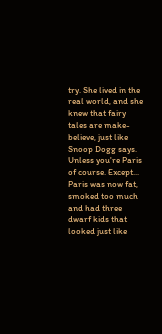try. She lived in the real world, and she knew that fairy tales are make-believe, just like Snoop Dogg says. Unless you're Paris of course. Except... Paris was now fat, smoked too much and had three dwarf kids that looked just like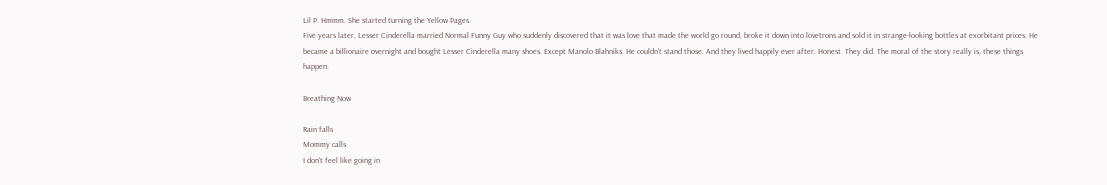Lil P. Hmmm. She started turning the Yellow Pages.
Five years later, Lesser Cinderella married Normal Funny Guy who suddenly discovered that it was love that made the world go round, broke it down into lovetrons and sold it in strange-looking bottles at exorbitant prices. He became a billionaire overnight and bought Lesser Cinderella many shoes. Except Manolo Blahniks. He couldn't stand those. And they lived happily ever after. Honest. They did. The moral of the story really is, these things happen.

Breathing Now

Rain falls
Mommy calls
I don't feel like going in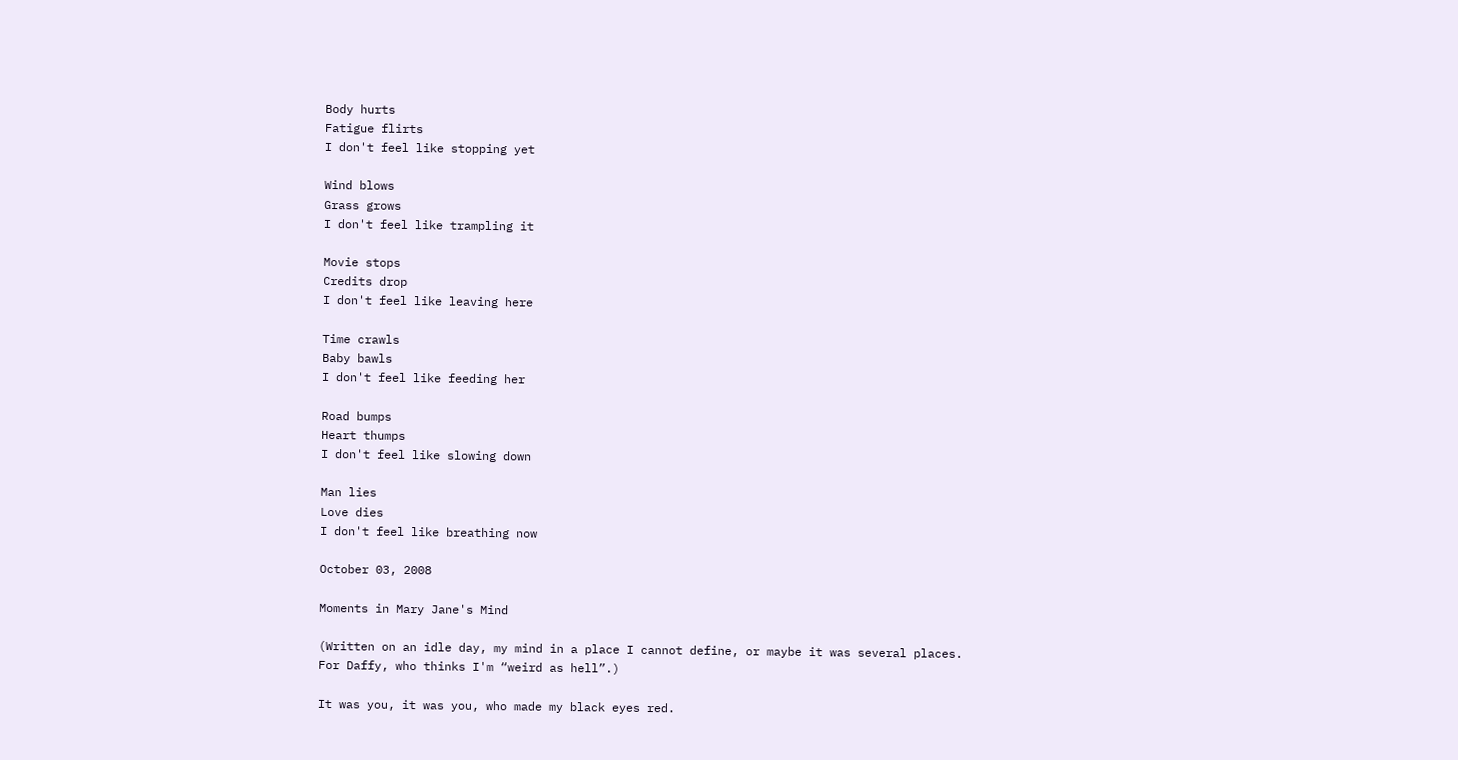Body hurts
Fatigue flirts
I don't feel like stopping yet

Wind blows
Grass grows
I don't feel like trampling it

Movie stops
Credits drop
I don't feel like leaving here

Time crawls
Baby bawls
I don't feel like feeding her

Road bumps
Heart thumps
I don't feel like slowing down

Man lies
Love dies
I don't feel like breathing now

October 03, 2008

Moments in Mary Jane's Mind

(Written on an idle day, my mind in a place I cannot define, or maybe it was several places.
For Daffy, who thinks I'm “weird as hell”.)

It was you, it was you, who made my black eyes red.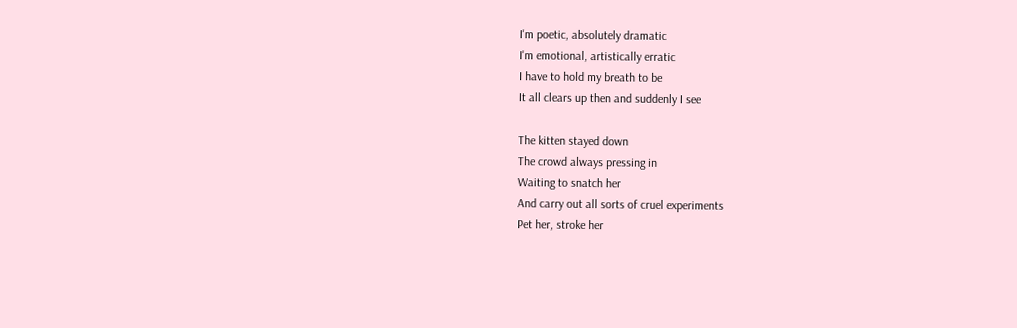I'm poetic, absolutely dramatic
I'm emotional, artistically erratic
I have to hold my breath to be
It all clears up then and suddenly I see

The kitten stayed down
The crowd always pressing in
Waiting to snatch her
And carry out all sorts of cruel experiments
Pet her, stroke her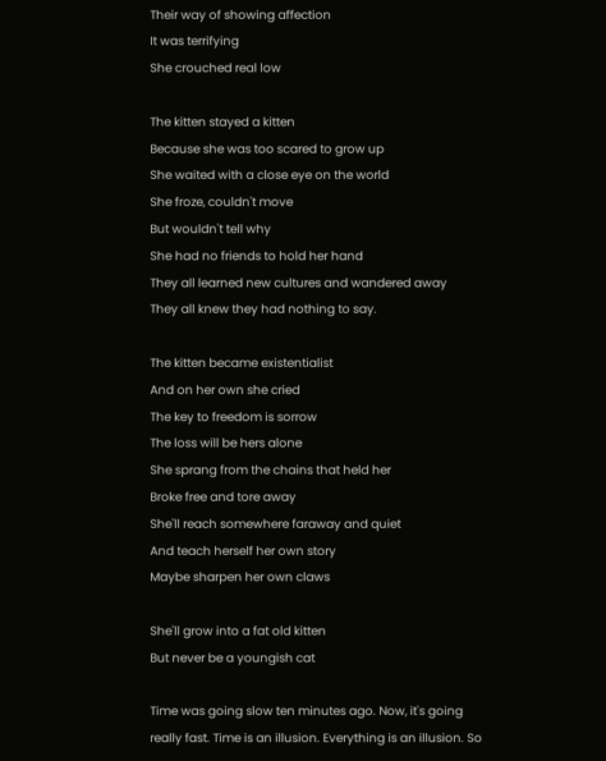Their way of showing affection
It was terrifying
She crouched real low

The kitten stayed a kitten
Because she was too scared to grow up
She waited with a close eye on the world
She froze, couldn't move
But wouldn't tell why
She had no friends to hold her hand
They all learned new cultures and wandered away
They all knew they had nothing to say.

The kitten became existentialist
And on her own she cried
The key to freedom is sorrow
The loss will be hers alone
She sprang from the chains that held her
Broke free and tore away
She'll reach somewhere faraway and quiet
And teach herself her own story
Maybe sharpen her own claws

She'll grow into a fat old kitten
But never be a youngish cat

Time was going slow ten minutes ago. Now, it's going really fast. Time is an illusion. Everything is an illusion. So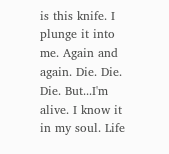is this knife. I plunge it into me. Again and again. Die. Die. Die. But...I'm alive. I know it in my soul. Life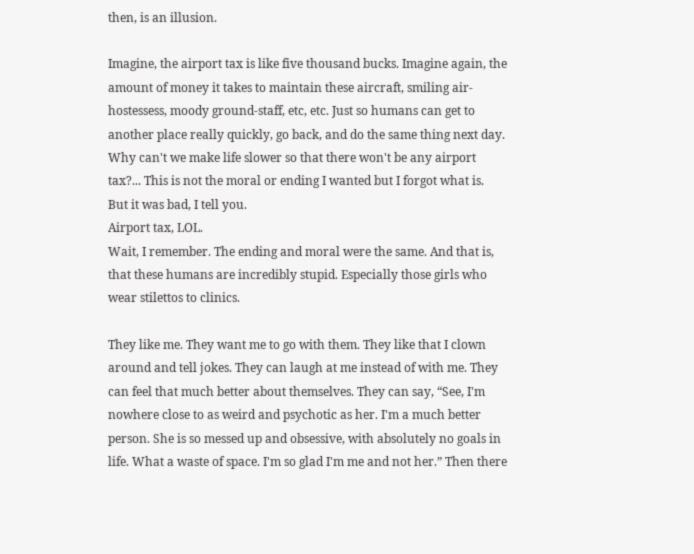then, is an illusion.

Imagine, the airport tax is like five thousand bucks. Imagine again, the amount of money it takes to maintain these aircraft, smiling air-hostessess, moody ground-staff, etc, etc. Just so humans can get to another place really quickly, go back, and do the same thing next day. Why can't we make life slower so that there won't be any airport tax?... This is not the moral or ending I wanted but I forgot what is.
But it was bad, I tell you.
Airport tax, LOL.
Wait, I remember. The ending and moral were the same. And that is, that these humans are incredibly stupid. Especially those girls who wear stilettos to clinics.

They like me. They want me to go with them. They like that I clown around and tell jokes. They can laugh at me instead of with me. They can feel that much better about themselves. They can say, “See, I'm nowhere close to as weird and psychotic as her. I'm a much better person. She is so messed up and obsessive, with absolutely no goals in life. What a waste of space. I'm so glad I'm me and not her.” Then there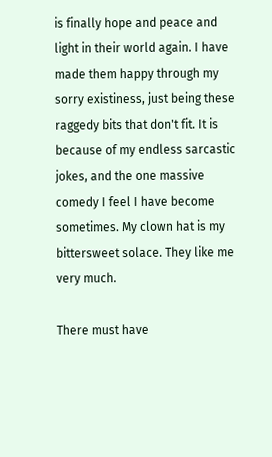is finally hope and peace and light in their world again. I have made them happy through my sorry existiness, just being these raggedy bits that don't fit. It is because of my endless sarcastic jokes, and the one massive comedy I feel I have become sometimes. My clown hat is my bittersweet solace. They like me very much.

There must have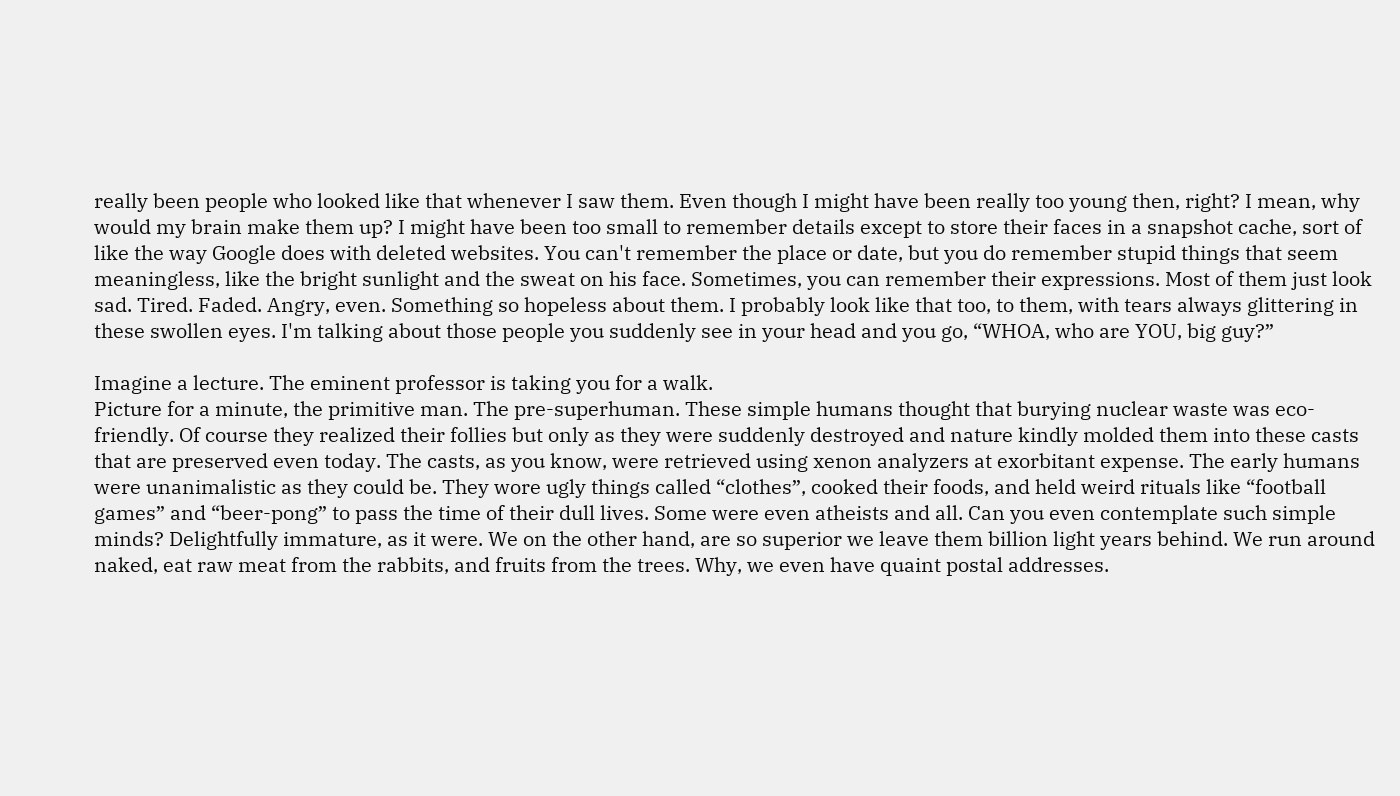really been people who looked like that whenever I saw them. Even though I might have been really too young then, right? I mean, why would my brain make them up? I might have been too small to remember details except to store their faces in a snapshot cache, sort of like the way Google does with deleted websites. You can't remember the place or date, but you do remember stupid things that seem meaningless, like the bright sunlight and the sweat on his face. Sometimes, you can remember their expressions. Most of them just look sad. Tired. Faded. Angry, even. Something so hopeless about them. I probably look like that too, to them, with tears always glittering in these swollen eyes. I'm talking about those people you suddenly see in your head and you go, “WHOA, who are YOU, big guy?”

Imagine a lecture. The eminent professor is taking you for a walk.
Picture for a minute, the primitive man. The pre-superhuman. These simple humans thought that burying nuclear waste was eco-friendly. Of course they realized their follies but only as they were suddenly destroyed and nature kindly molded them into these casts that are preserved even today. The casts, as you know, were retrieved using xenon analyzers at exorbitant expense. The early humans were unanimalistic as they could be. They wore ugly things called “clothes”, cooked their foods, and held weird rituals like “football games” and “beer-pong” to pass the time of their dull lives. Some were even atheists and all. Can you even contemplate such simple minds? Delightfully immature, as it were. We on the other hand, are so superior we leave them billion light years behind. We run around naked, eat raw meat from the rabbits, and fruits from the trees. Why, we even have quaint postal addresses.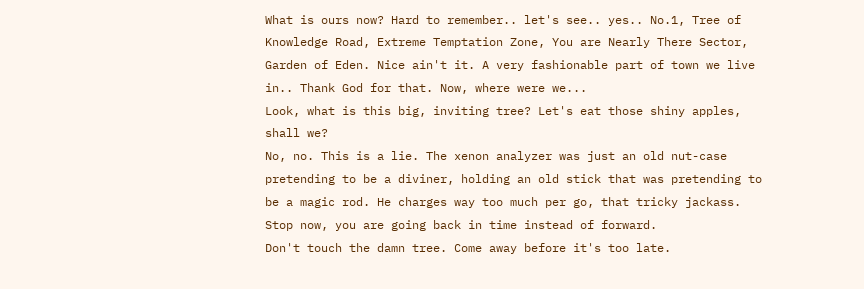What is ours now? Hard to remember.. let's see.. yes.. No.1, Tree of Knowledge Road, Extreme Temptation Zone, You are Nearly There Sector, Garden of Eden. Nice ain't it. A very fashionable part of town we live in.. Thank God for that. Now, where were we...
Look, what is this big, inviting tree? Let's eat those shiny apples, shall we?
No, no. This is a lie. The xenon analyzer was just an old nut-case pretending to be a diviner, holding an old stick that was pretending to be a magic rod. He charges way too much per go, that tricky jackass.
Stop now, you are going back in time instead of forward.
Don't touch the damn tree. Come away before it's too late.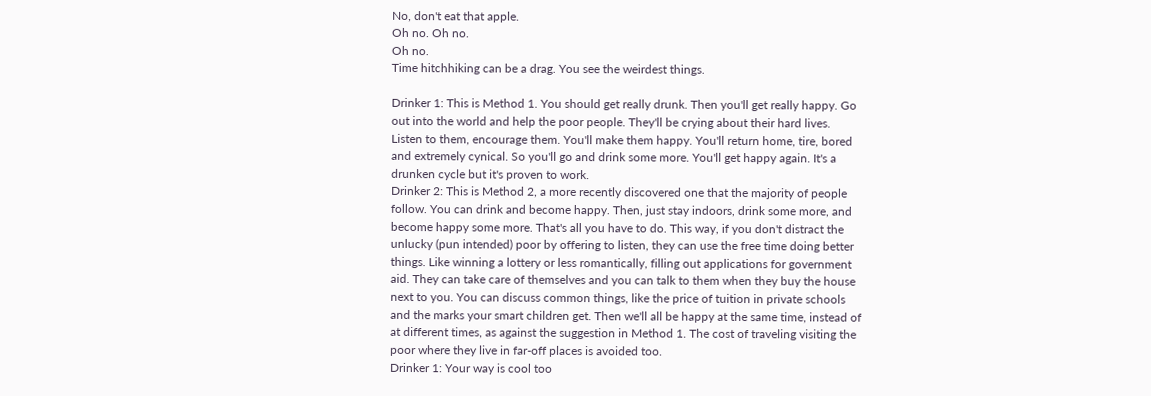No, don't eat that apple.
Oh no. Oh no.
Oh no.
Time hitchhiking can be a drag. You see the weirdest things.

Drinker 1: This is Method 1. You should get really drunk. Then you'll get really happy. Go out into the world and help the poor people. They'll be crying about their hard lives. Listen to them, encourage them. You'll make them happy. You'll return home, tire, bored and extremely cynical. So you'll go and drink some more. You'll get happy again. It's a drunken cycle but it's proven to work.
Drinker 2: This is Method 2, a more recently discovered one that the majority of people follow. You can drink and become happy. Then, just stay indoors, drink some more, and become happy some more. That's all you have to do. This way, if you don't distract the unlucky (pun intended) poor by offering to listen, they can use the free time doing better things. Like winning a lottery or less romantically, filling out applications for government aid. They can take care of themselves and you can talk to them when they buy the house next to you. You can discuss common things, like the price of tuition in private schools and the marks your smart children get. Then we'll all be happy at the same time, instead of at different times, as against the suggestion in Method 1. The cost of traveling visiting the poor where they live in far-off places is avoided too.
Drinker 1: Your way is cool too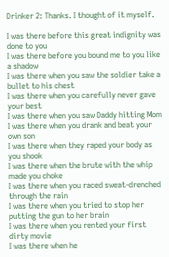Drinker 2: Thanks. I thought of it myself.

I was there before this great indignity was done to you
I was there before you bound me to you like a shadow
I was there when you saw the soldier take a bullet to his chest
I was there when you carefully never gave your best
I was there when you saw Daddy hitting Mom
I was there when you drank and beat your own son
I was there when they raped your body as you shook
I was there when the brute with the whip made you choke
I was there when you raced sweat-drenched through the rain
I was there when you tried to stop her putting the gun to her brain
I was there when you rented your first dirty movie
I was there when he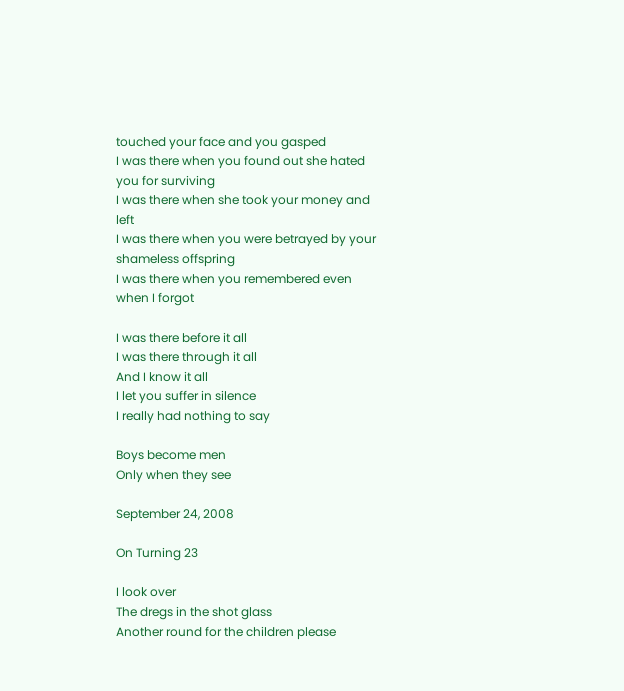touched your face and you gasped
I was there when you found out she hated you for surviving
I was there when she took your money and left
I was there when you were betrayed by your shameless offspring
I was there when you remembered even when I forgot

I was there before it all
I was there through it all
And I know it all
I let you suffer in silence
I really had nothing to say

Boys become men
Only when they see

September 24, 2008

On Turning 23

I look over
The dregs in the shot glass
Another round for the children please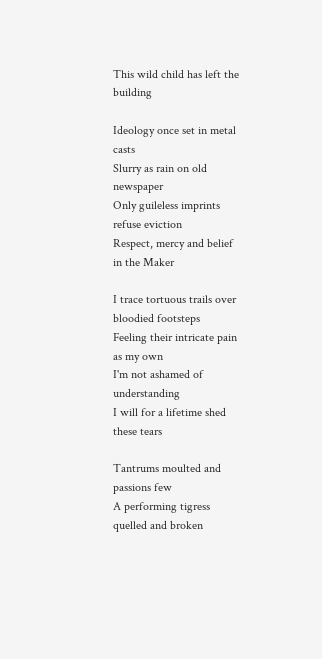This wild child has left the building

Ideology once set in metal casts
Slurry as rain on old newspaper
Only guileless imprints refuse eviction
Respect, mercy and belief in the Maker

I trace tortuous trails over bloodied footsteps
Feeling their intricate pain as my own
I'm not ashamed of understanding
I will for a lifetime shed these tears

Tantrums moulted and passions few
A performing tigress quelled and broken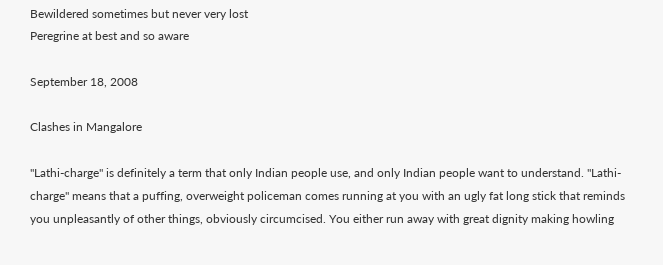Bewildered sometimes but never very lost
Peregrine at best and so aware

September 18, 2008

Clashes in Mangalore

"Lathi-charge" is definitely a term that only Indian people use, and only Indian people want to understand. "Lathi-charge" means that a puffing, overweight policeman comes running at you with an ugly fat long stick that reminds you unpleasantly of other things, obviously circumcised. You either run away with great dignity making howling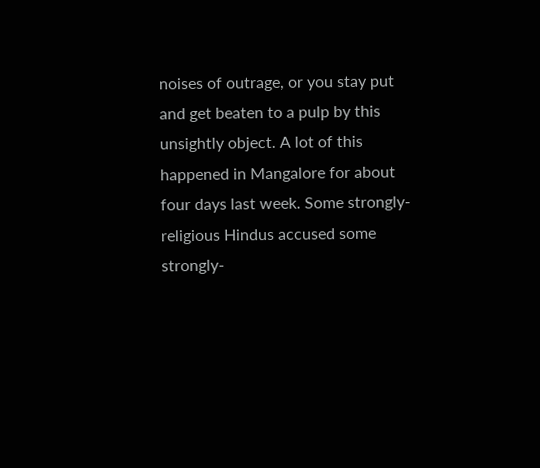noises of outrage, or you stay put and get beaten to a pulp by this unsightly object. A lot of this happened in Mangalore for about four days last week. Some strongly-religious Hindus accused some strongly-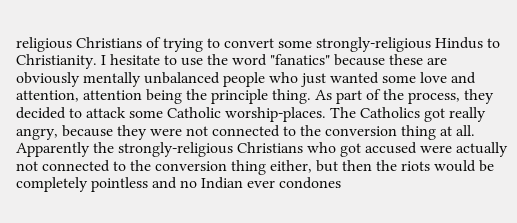religious Christians of trying to convert some strongly-religious Hindus to Christianity. I hesitate to use the word "fanatics" because these are obviously mentally unbalanced people who just wanted some love and attention, attention being the principle thing. As part of the process, they decided to attack some Catholic worship-places. The Catholics got really angry, because they were not connected to the conversion thing at all. Apparently the strongly-religious Christians who got accused were actually not connected to the conversion thing either, but then the riots would be completely pointless and no Indian ever condones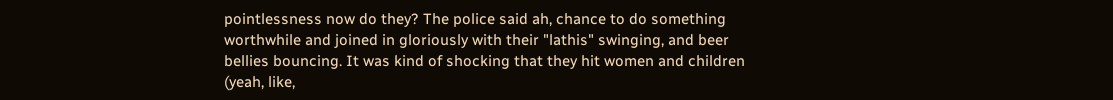pointlessness now do they? The police said ah, chance to do something worthwhile and joined in gloriously with their "lathis" swinging, and beer bellies bouncing. It was kind of shocking that they hit women and children (yeah, like,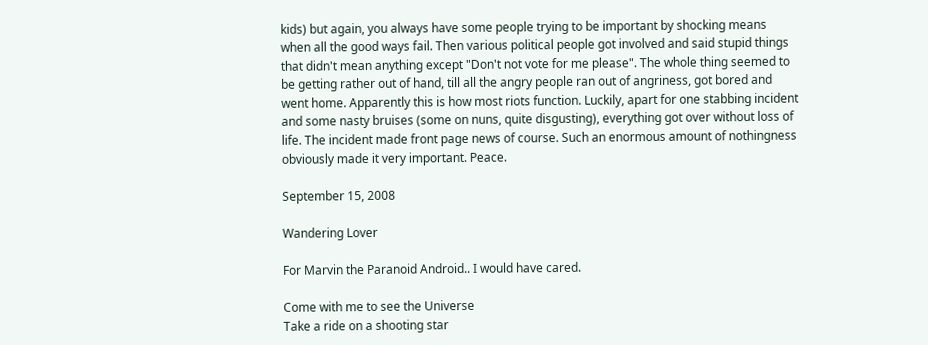kids) but again, you always have some people trying to be important by shocking means when all the good ways fail. Then various political people got involved and said stupid things that didn't mean anything except "Don't not vote for me please". The whole thing seemed to be getting rather out of hand, till all the angry people ran out of angriness, got bored and went home. Apparently this is how most riots function. Luckily, apart for one stabbing incident and some nasty bruises (some on nuns, quite disgusting), everything got over without loss of life. The incident made front page news of course. Such an enormous amount of nothingness obviously made it very important. Peace.

September 15, 2008

Wandering Lover

For Marvin the Paranoid Android.. I would have cared.

Come with me to see the Universe
Take a ride on a shooting star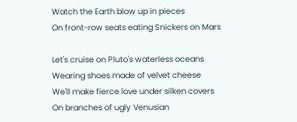Watch the Earth blow up in pieces
On front-row seats eating Snickers on Mars

Let's cruise on Pluto's waterless oceans
Wearing shoes made of velvet cheese
We'll make fierce love under silken covers
On branches of ugly Venusian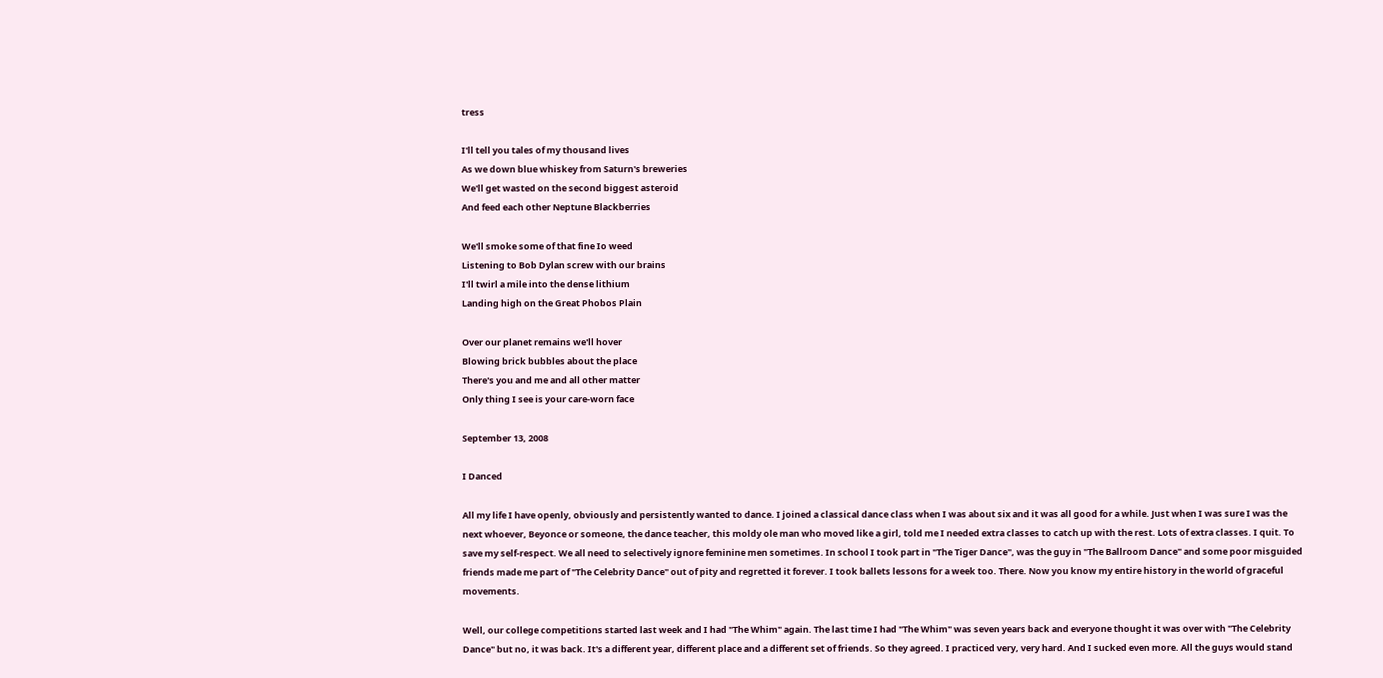tress

I'll tell you tales of my thousand lives
As we down blue whiskey from Saturn's breweries
We'll get wasted on the second biggest asteroid
And feed each other Neptune Blackberries

We'll smoke some of that fine Io weed
Listening to Bob Dylan screw with our brains
I'll twirl a mile into the dense lithium
Landing high on the Great Phobos Plain

Over our planet remains we'll hover
Blowing brick bubbles about the place
There's you and me and all other matter
Only thing I see is your care-worn face

September 13, 2008

I Danced

All my life I have openly, obviously and persistently wanted to dance. I joined a classical dance class when I was about six and it was all good for a while. Just when I was sure I was the next whoever, Beyonce or someone, the dance teacher, this moldy ole man who moved like a girl, told me I needed extra classes to catch up with the rest. Lots of extra classes. I quit. To save my self-respect. We all need to selectively ignore feminine men sometimes. In school I took part in "The Tiger Dance", was the guy in "The Ballroom Dance" and some poor misguided friends made me part of "The Celebrity Dance" out of pity and regretted it forever. I took ballets lessons for a week too. There. Now you know my entire history in the world of graceful movements.

Well, our college competitions started last week and I had "The Whim" again. The last time I had "The Whim" was seven years back and everyone thought it was over with "The Celebrity Dance" but no, it was back. It's a different year, different place and a different set of friends. So they agreed. I practiced very, very hard. And I sucked even more. All the guys would stand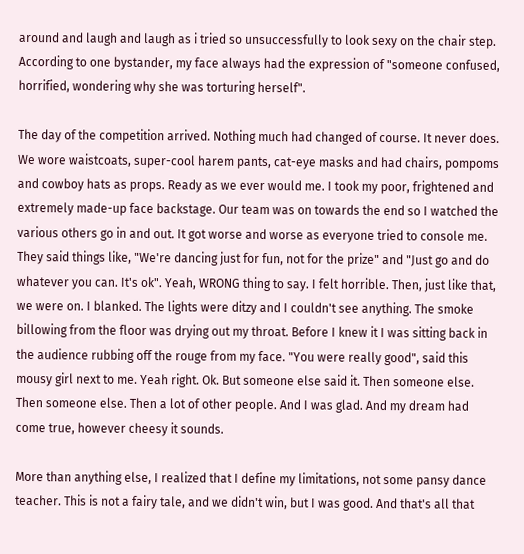around and laugh and laugh as i tried so unsuccessfully to look sexy on the chair step. According to one bystander, my face always had the expression of "someone confused, horrified, wondering why she was torturing herself".

The day of the competition arrived. Nothing much had changed of course. It never does. We wore waistcoats, super-cool harem pants, cat-eye masks and had chairs, pompoms and cowboy hats as props. Ready as we ever would me. I took my poor, frightened and extremely made-up face backstage. Our team was on towards the end so I watched the various others go in and out. It got worse and worse as everyone tried to console me. They said things like, "We're dancing just for fun, not for the prize" and "Just go and do whatever you can. It's ok". Yeah, WRONG thing to say. I felt horrible. Then, just like that, we were on. I blanked. The lights were ditzy and I couldn't see anything. The smoke billowing from the floor was drying out my throat. Before I knew it I was sitting back in the audience rubbing off the rouge from my face. "You were really good", said this mousy girl next to me. Yeah right. Ok. But someone else said it. Then someone else. Then someone else. Then a lot of other people. And I was glad. And my dream had come true, however cheesy it sounds.

More than anything else, I realized that I define my limitations, not some pansy dance teacher. This is not a fairy tale, and we didn't win, but I was good. And that's all that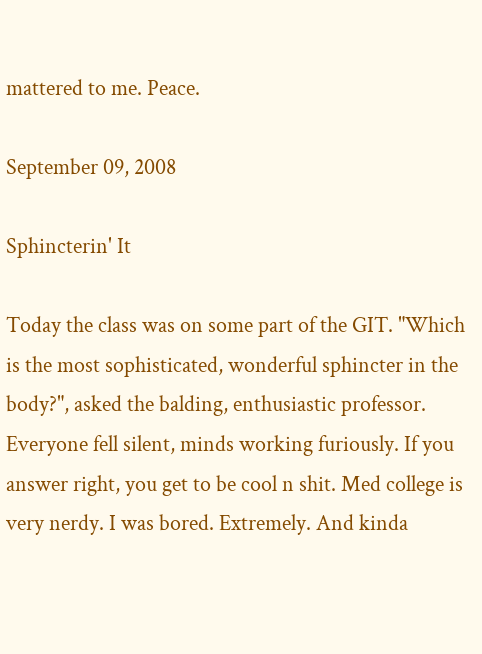mattered to me. Peace.

September 09, 2008

Sphincterin' It

Today the class was on some part of the GIT. "Which is the most sophisticated, wonderful sphincter in the body?", asked the balding, enthusiastic professor. Everyone fell silent, minds working furiously. If you answer right, you get to be cool n shit. Med college is very nerdy. I was bored. Extremely. And kinda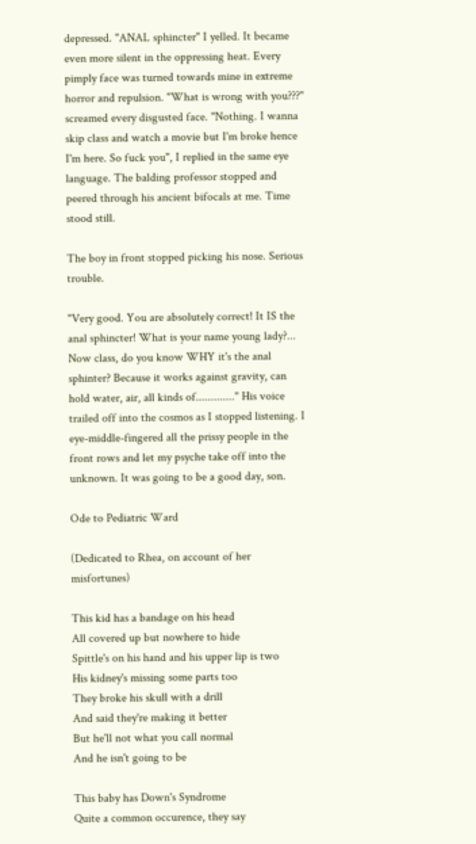depressed. "ANAL sphincter" I yelled. It became even more silent in the oppressing heat. Every pimply face was turned towards mine in extreme horror and repulsion. "What is wrong with you???" screamed every disgusted face. "Nothing. I wanna skip class and watch a movie but I'm broke hence I'm here. So fuck you", I replied in the same eye language. The balding professor stopped and peered through his ancient bifocals at me. Time stood still.

The boy in front stopped picking his nose. Serious trouble.

"Very good. You are absolutely correct! It IS the anal sphincter! What is your name young lady?... Now class, do you know WHY it's the anal sphinter? Because it works against gravity, can hold water, air, all kinds of............." His voice trailed off into the cosmos as I stopped listening. I eye-middle-fingered all the prissy people in the front rows and let my psyche take off into the unknown. It was going to be a good day, son.

Ode to Pediatric Ward

(Dedicated to Rhea, on account of her misfortunes)

This kid has a bandage on his head
All covered up but nowhere to hide
Spittle's on his hand and his upper lip is two
His kidney's missing some parts too
They broke his skull with a drill
And said they're making it better
But he'll not what you call normal
And he isn't going to be

This baby has Down's Syndrome
Quite a common occurence, they say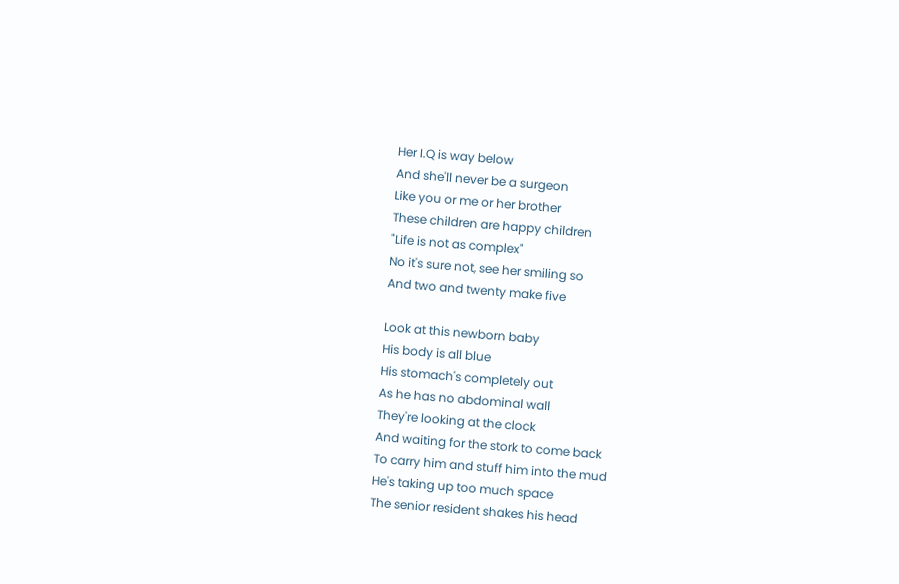Her I.Q is way below
And she'll never be a surgeon
Like you or me or her brother
These children are happy children
"Life is not as complex"
No it's sure not, see her smiling so
And two and twenty make five

Look at this newborn baby
His body is all blue
His stomach's completely out
As he has no abdominal wall
They're looking at the clock
And waiting for the stork to come back
To carry him and stuff him into the mud
He's taking up too much space
The senior resident shakes his head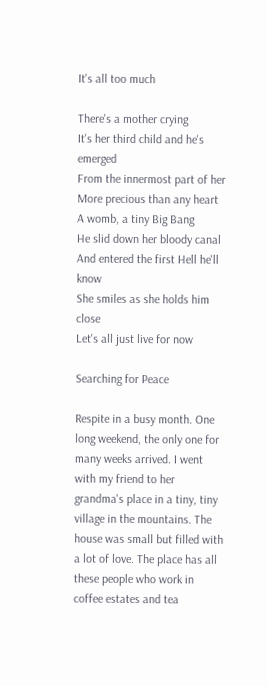It's all too much

There's a mother crying
It's her third child and he's emerged
From the innermost part of her
More precious than any heart
A womb, a tiny Big Bang
He slid down her bloody canal
And entered the first Hell he'll know
She smiles as she holds him close
Let's all just live for now

Searching for Peace

Respite in a busy month. One long weekend, the only one for many weeks arrived. I went with my friend to her grandma's place in a tiny, tiny village in the mountains. The house was small but filled with a lot of love. The place has all these people who work in coffee estates and tea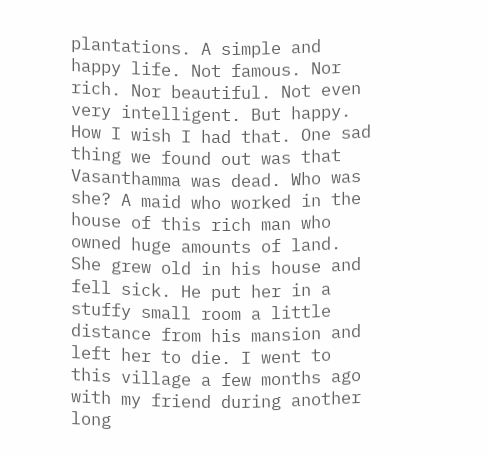plantations. A simple and happy life. Not famous. Nor rich. Nor beautiful. Not even very intelligent. But happy. How I wish I had that. One sad thing we found out was that Vasanthamma was dead. Who was she? A maid who worked in the house of this rich man who owned huge amounts of land. She grew old in his house and fell sick. He put her in a stuffy small room a little distance from his mansion and left her to die. I went to this village a few months ago with my friend during another long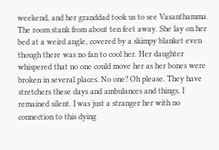weekend, and her granddad took us to see Vasanthamma. The room stank from about ten feet away. She lay on her bed at a weird angle, covered by a skimpy blanket even though there was no fan to cool her. Her daughter whispered that no one could move her as her bones were broken in several places. No one? Oh please. They have stretchers these days and ambulances and things. I remained silent. I was just a stranger her with no connection to this dying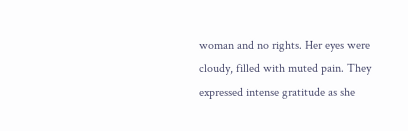woman and no rights. Her eyes were cloudy, filled with muted pain. They expressed intense gratitude as she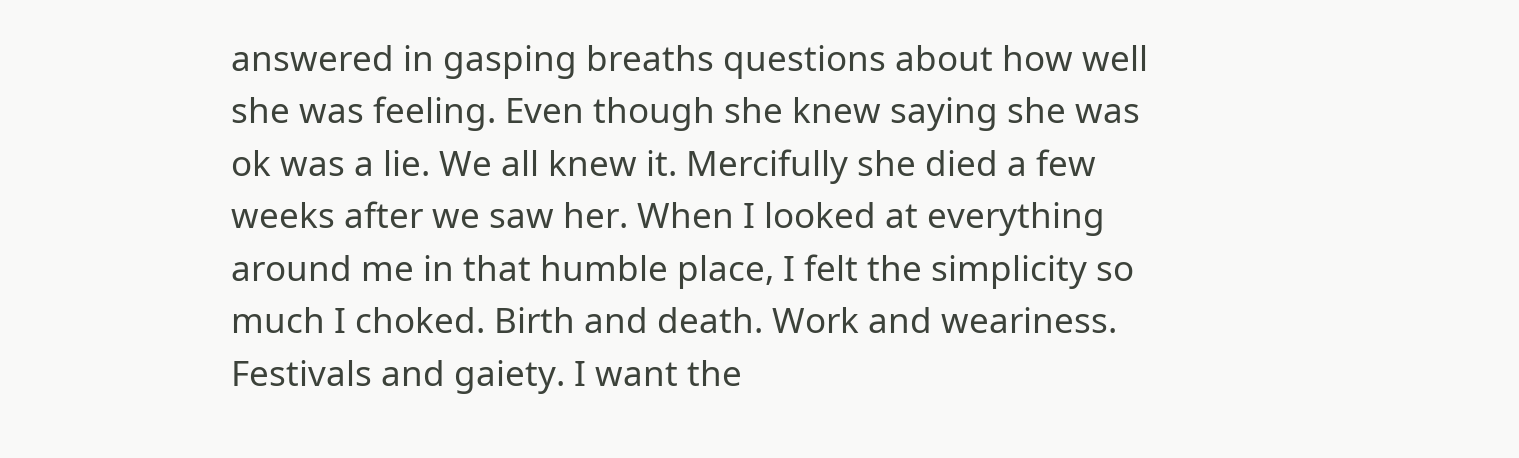answered in gasping breaths questions about how well she was feeling. Even though she knew saying she was ok was a lie. We all knew it. Mercifully she died a few weeks after we saw her. When I looked at everything around me in that humble place, I felt the simplicity so much I choked. Birth and death. Work and weariness. Festivals and gaiety. I want the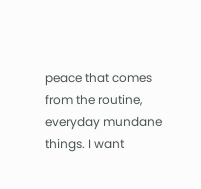peace that comes from the routine, everyday mundane things. I want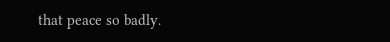that peace so badly.